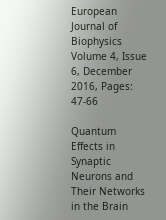European Journal of Biophysics
Volume 4, Issue 6, December 2016, Pages: 47-66

Quantum Effects in Synaptic Neurons and Their Networks in the Brain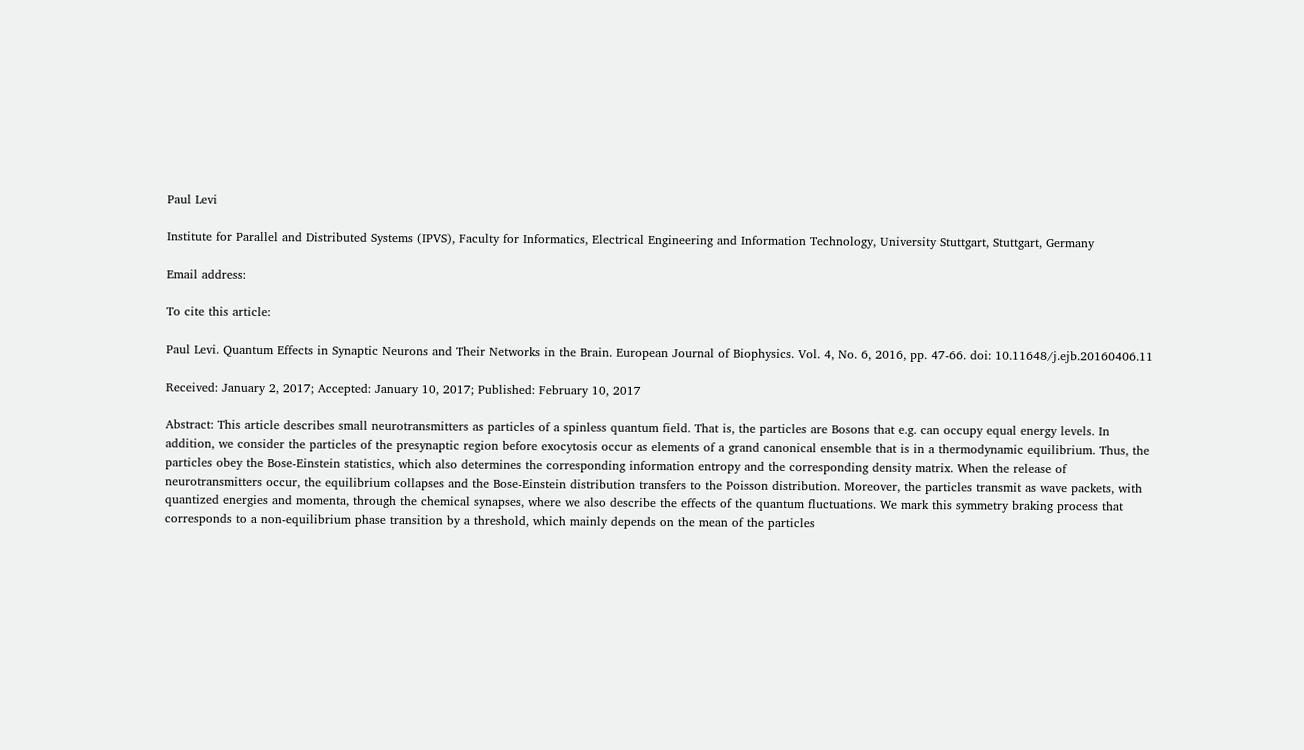Paul Levi

Institute for Parallel and Distributed Systems (IPVS), Faculty for Informatics, Electrical Engineering and Information Technology, University Stuttgart, Stuttgart, Germany

Email address:

To cite this article:

Paul Levi. Quantum Effects in Synaptic Neurons and Their Networks in the Brain. European Journal of Biophysics. Vol. 4, No. 6, 2016, pp. 47-66. doi: 10.11648/j.ejb.20160406.11

Received: January 2, 2017; Accepted: January 10, 2017; Published: February 10, 2017

Abstract: This article describes small neurotransmitters as particles of a spinless quantum field. That is, the particles are Bosons that e.g. can occupy equal energy levels. In addition, we consider the particles of the presynaptic region before exocytosis occur as elements of a grand canonical ensemble that is in a thermodynamic equilibrium. Thus, the particles obey the Bose-Einstein statistics, which also determines the corresponding information entropy and the corresponding density matrix. When the release of neurotransmitters occur, the equilibrium collapses and the Bose-Einstein distribution transfers to the Poisson distribution. Moreover, the particles transmit as wave packets, with quantized energies and momenta, through the chemical synapses, where we also describe the effects of the quantum fluctuations. We mark this symmetry braking process that corresponds to a non-equilibrium phase transition by a threshold, which mainly depends on the mean of the particles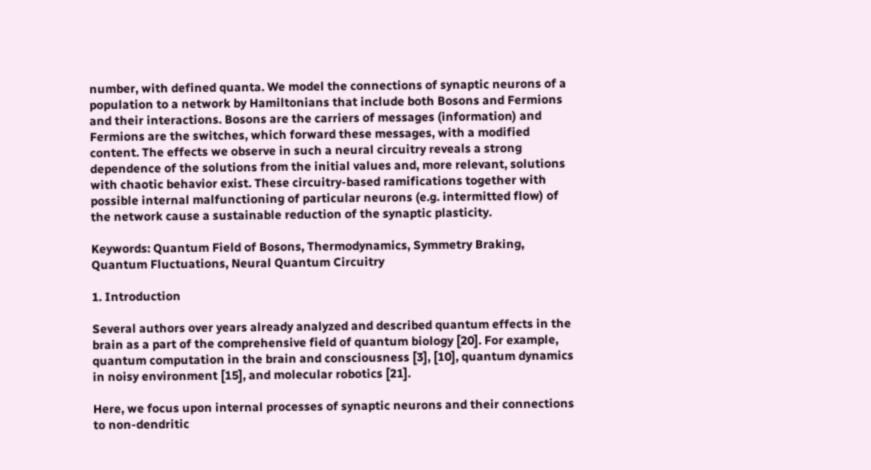number, with defined quanta. We model the connections of synaptic neurons of a population to a network by Hamiltonians that include both Bosons and Fermions and their interactions. Bosons are the carriers of messages (information) and Fermions are the switches, which forward these messages, with a modified content. The effects we observe in such a neural circuitry reveals a strong dependence of the solutions from the initial values and, more relevant, solutions with chaotic behavior exist. These circuitry-based ramifications together with possible internal malfunctioning of particular neurons (e.g. intermitted flow) of the network cause a sustainable reduction of the synaptic plasticity.

Keywords: Quantum Field of Bosons, Thermodynamics, Symmetry Braking, Quantum Fluctuations, Neural Quantum Circuitry

1. Introduction

Several authors over years already analyzed and described quantum effects in the brain as a part of the comprehensive field of quantum biology [20]. For example, quantum computation in the brain and consciousness [3], [10], quantum dynamics in noisy environment [15], and molecular robotics [21].

Here, we focus upon internal processes of synaptic neurons and their connections to non-dendritic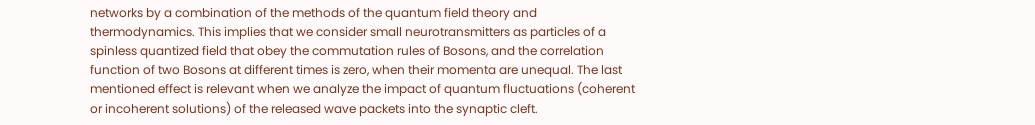networks by a combination of the methods of the quantum field theory and thermodynamics. This implies that we consider small neurotransmitters as particles of a spinless quantized field that obey the commutation rules of Bosons, and the correlation function of two Bosons at different times is zero, when their momenta are unequal. The last mentioned effect is relevant when we analyze the impact of quantum fluctuations (coherent or incoherent solutions) of the released wave packets into the synaptic cleft.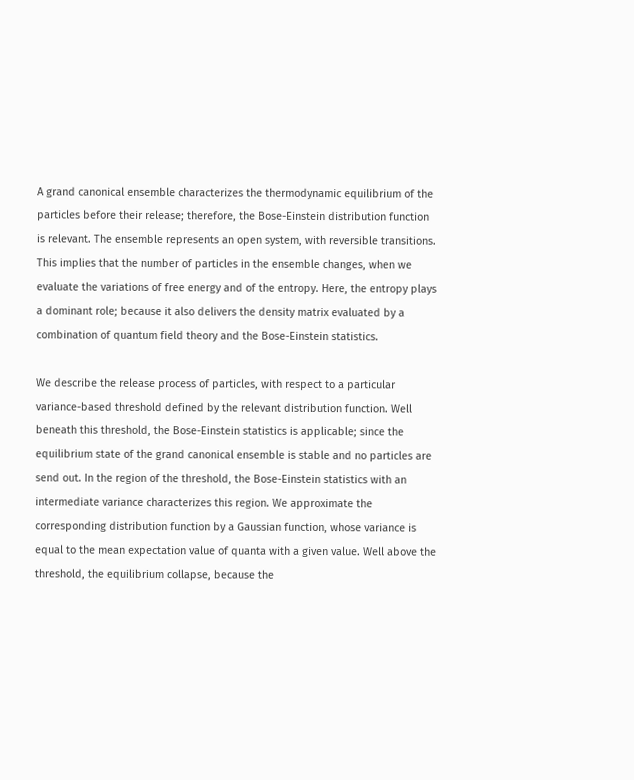A grand canonical ensemble characterizes the thermodynamic equilibrium of the particles before their release; therefore, the Bose-Einstein distribution function is relevant. The ensemble represents an open system, with reversible transitions. This implies that the number of particles in the ensemble changes, when we evaluate the variations of free energy and of the entropy. Here, the entropy plays a dominant role; because it also delivers the density matrix evaluated by a combination of quantum field theory and the Bose-Einstein statistics.

We describe the release process of particles, with respect to a particular variance-based threshold defined by the relevant distribution function. Well beneath this threshold, the Bose-Einstein statistics is applicable; since the equilibrium state of the grand canonical ensemble is stable and no particles are send out. In the region of the threshold, the Bose-Einstein statistics with an intermediate variance characterizes this region. We approximate the corresponding distribution function by a Gaussian function, whose variance is equal to the mean expectation value of quanta with a given value. Well above the threshold, the equilibrium collapse, because the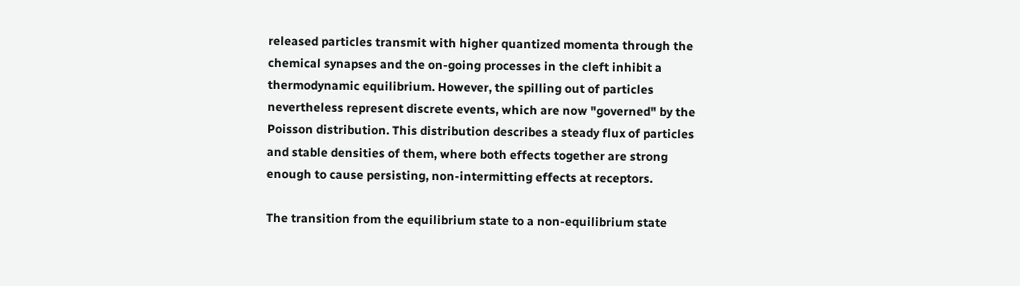released particles transmit with higher quantized momenta through the chemical synapses and the on-going processes in the cleft inhibit a thermodynamic equilibrium. However, the spilling out of particles nevertheless represent discrete events, which are now "governed" by the Poisson distribution. This distribution describes a steady flux of particles and stable densities of them, where both effects together are strong enough to cause persisting, non-intermitting effects at receptors.

The transition from the equilibrium state to a non-equilibrium state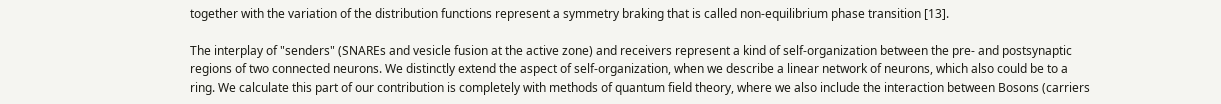together with the variation of the distribution functions represent a symmetry braking that is called non-equilibrium phase transition [13].

The interplay of "senders" (SNAREs and vesicle fusion at the active zone) and receivers represent a kind of self-organization between the pre- and postsynaptic regions of two connected neurons. We distinctly extend the aspect of self-organization, when we describe a linear network of neurons, which also could be to a ring. We calculate this part of our contribution is completely with methods of quantum field theory, where we also include the interaction between Bosons (carriers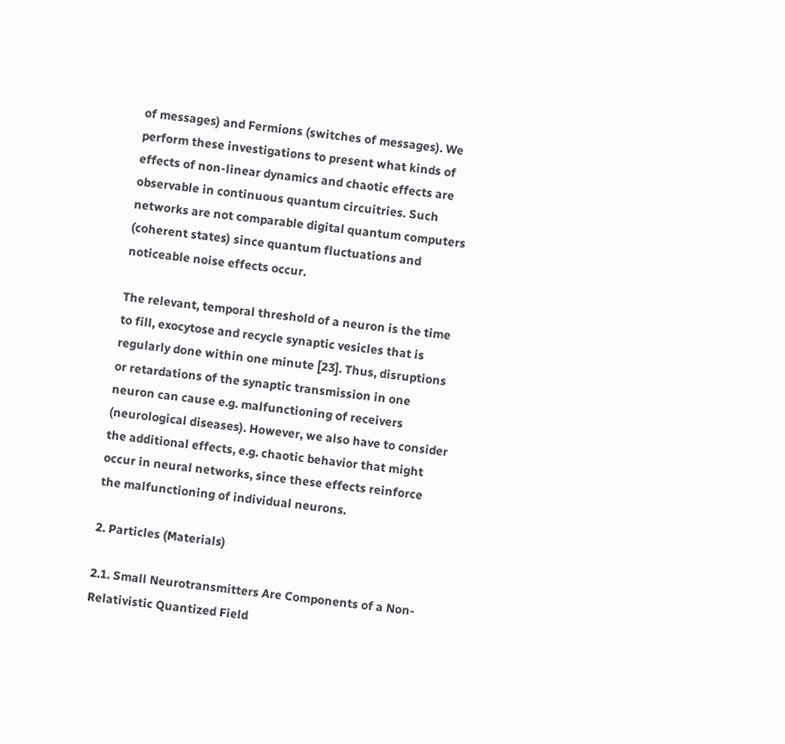of messages) and Fermions (switches of messages). We perform these investigations to present what kinds of effects of non-linear dynamics and chaotic effects are observable in continuous quantum circuitries. Such networks are not comparable digital quantum computers (coherent states) since quantum fluctuations and noticeable noise effects occur.

The relevant, temporal threshold of a neuron is the time to fill, exocytose and recycle synaptic vesicles that is regularly done within one minute [23]. Thus, disruptions or retardations of the synaptic transmission in one neuron can cause e.g. malfunctioning of receivers (neurological diseases). However, we also have to consider the additional effects, e.g. chaotic behavior that might occur in neural networks, since these effects reinforce the malfunctioning of individual neurons.

2. Particles (Materials)

2.1. Small Neurotransmitters Are Components of a Non-Relativistic Quantized Field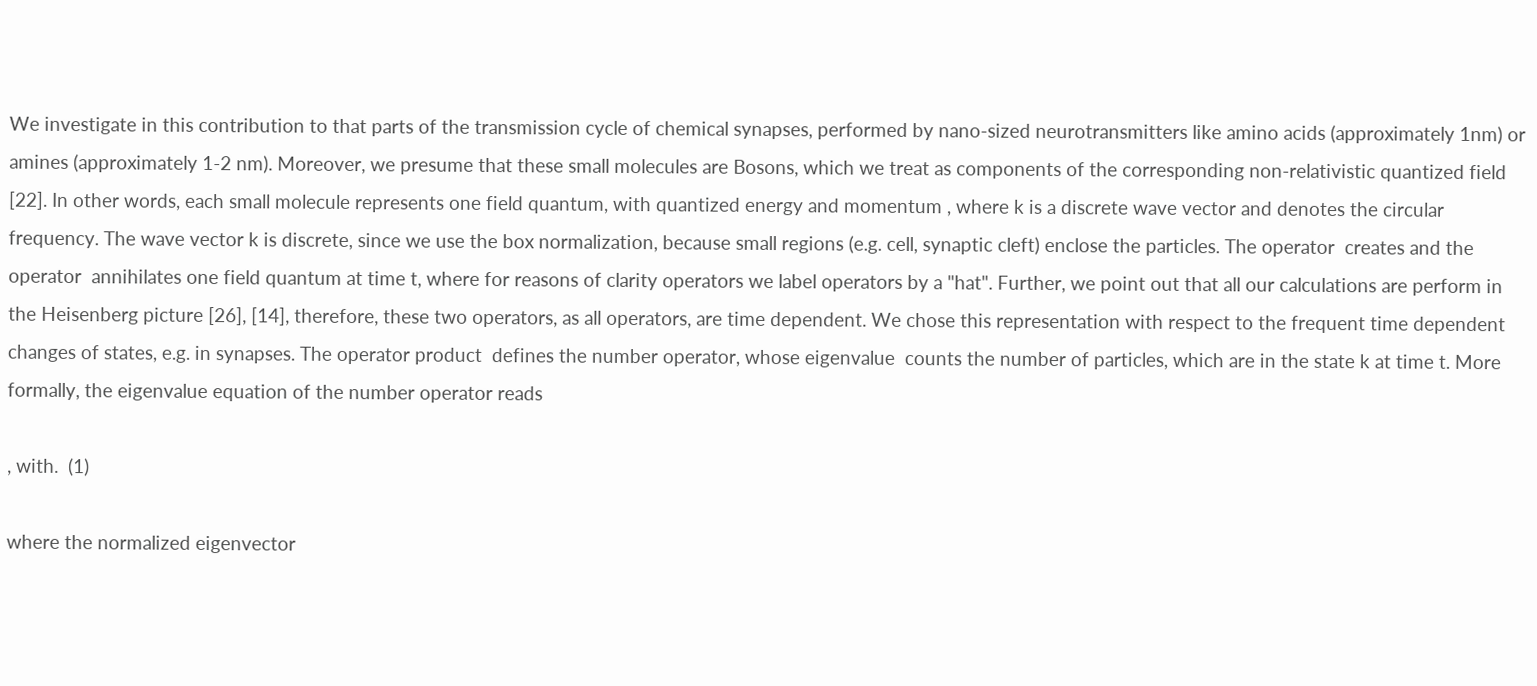We investigate in this contribution to that parts of the transmission cycle of chemical synapses, performed by nano-sized neurotransmitters like amino acids (approximately 1nm) or amines (approximately 1-2 nm). Moreover, we presume that these small molecules are Bosons, which we treat as components of the corresponding non-relativistic quantized field [22]. In other words, each small molecule represents one field quantum, with quantized energy and momentum , where k is a discrete wave vector and denotes the circular frequency. The wave vector k is discrete, since we use the box normalization, because small regions (e.g. cell, synaptic cleft) enclose the particles. The operator  creates and the operator  annihilates one field quantum at time t, where for reasons of clarity operators we label operators by a "hat". Further, we point out that all our calculations are perform in the Heisenberg picture [26], [14], therefore, these two operators, as all operators, are time dependent. We chose this representation with respect to the frequent time dependent changes of states, e.g. in synapses. The operator product  defines the number operator, whose eigenvalue  counts the number of particles, which are in the state k at time t. More formally, the eigenvalue equation of the number operator reads

, with.  (1)

where the normalized eigenvector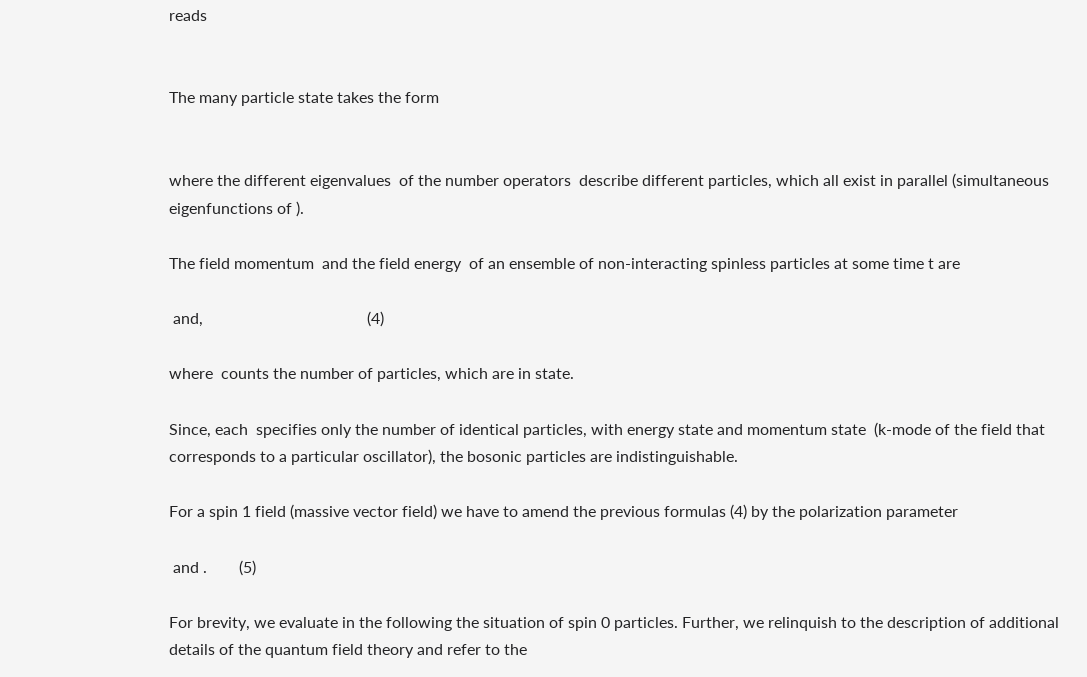reads


The many particle state takes the form


where the different eigenvalues  of the number operators  describe different particles, which all exist in parallel (simultaneous eigenfunctions of ).

The field momentum  and the field energy  of an ensemble of non-interacting spinless particles at some time t are

 and,                                         (4)

where  counts the number of particles, which are in state.

Since, each  specifies only the number of identical particles, with energy state and momentum state  (k-mode of the field that corresponds to a particular oscillator), the bosonic particles are indistinguishable.

For a spin 1 field (massive vector field) we have to amend the previous formulas (4) by the polarization parameter

 and .        (5)

For brevity, we evaluate in the following the situation of spin 0 particles. Further, we relinquish to the description of additional details of the quantum field theory and refer to the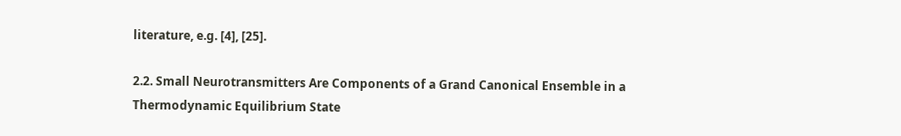literature, e.g. [4], [25].

2.2. Small Neurotransmitters Are Components of a Grand Canonical Ensemble in a Thermodynamic Equilibrium State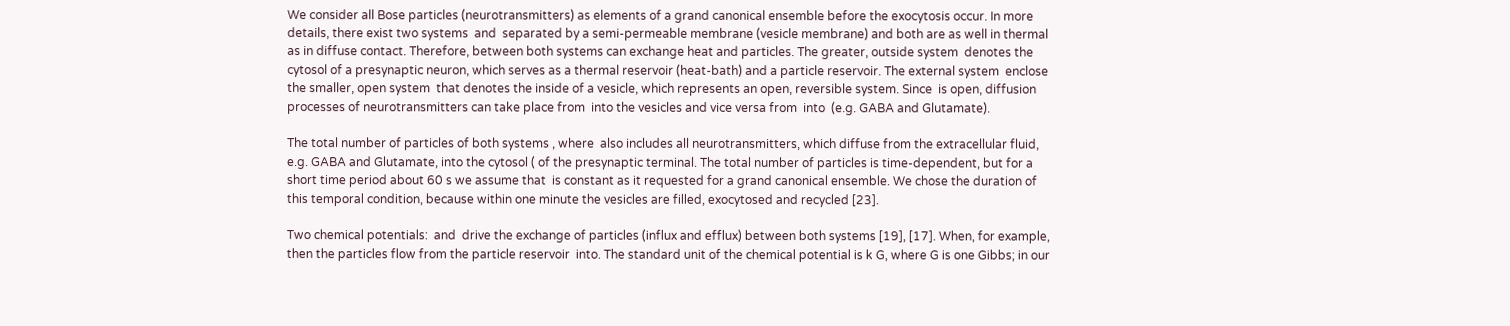We consider all Bose particles (neurotransmitters) as elements of a grand canonical ensemble before the exocytosis occur. In more details, there exist two systems  and  separated by a semi-permeable membrane (vesicle membrane) and both are as well in thermal as in diffuse contact. Therefore, between both systems can exchange heat and particles. The greater, outside system  denotes the cytosol of a presynaptic neuron, which serves as a thermal reservoir (heat-bath) and a particle reservoir. The external system  enclose the smaller, open system  that denotes the inside of a vesicle, which represents an open, reversible system. Since  is open, diffusion processes of neurotransmitters can take place from  into the vesicles and vice versa from  into  (e.g. GABA and Glutamate).

The total number of particles of both systems , where  also includes all neurotransmitters, which diffuse from the extracellular fluid, e.g. GABA and Glutamate, into the cytosol ( of the presynaptic terminal. The total number of particles is time-dependent, but for a short time period about 60 s we assume that  is constant as it requested for a grand canonical ensemble. We chose the duration of this temporal condition, because within one minute the vesicles are filled, exocytosed and recycled [23].

Two chemical potentials:  and  drive the exchange of particles (influx and efflux) between both systems [19], [17]. When, for example, then the particles flow from the particle reservoir  into. The standard unit of the chemical potential is k G, where G is one Gibbs; in our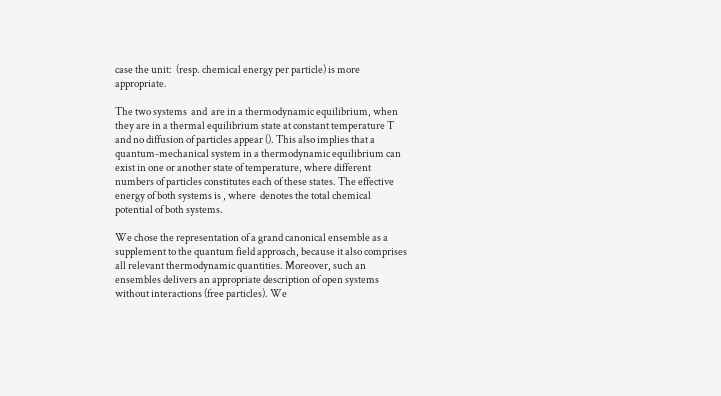case the unit:  (resp. chemical energy per particle) is more appropriate.

The two systems  and  are in a thermodynamic equilibrium, when they are in a thermal equilibrium state at constant temperature T and no diffusion of particles appear (). This also implies that a quantum-mechanical system in a thermodynamic equilibrium can exist in one or another state of temperature, where different numbers of particles constitutes each of these states. The effective energy of both systems is , where  denotes the total chemical potential of both systems.

We chose the representation of a grand canonical ensemble as a supplement to the quantum field approach, because it also comprises all relevant thermodynamic quantities. Moreover, such an ensembles delivers an appropriate description of open systems without interactions (free particles). We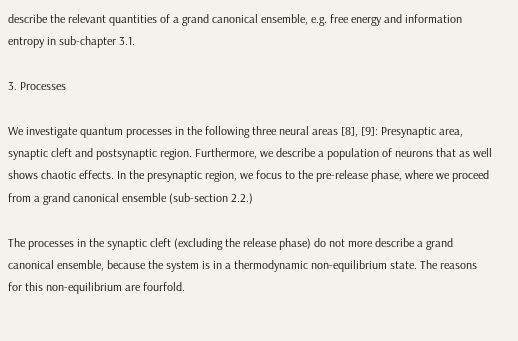describe the relevant quantities of a grand canonical ensemble, e.g. free energy and information entropy in sub-chapter 3.1.

3. Processes

We investigate quantum processes in the following three neural areas [8], [9]: Presynaptic area, synaptic cleft and postsynaptic region. Furthermore, we describe a population of neurons that as well shows chaotic effects. In the presynaptic region, we focus to the pre-release phase, where we proceed from a grand canonical ensemble (sub-section 2.2.)

The processes in the synaptic cleft (excluding the release phase) do not more describe a grand canonical ensemble, because the system is in a thermodynamic non-equilibrium state. The reasons for this non-equilibrium are fourfold.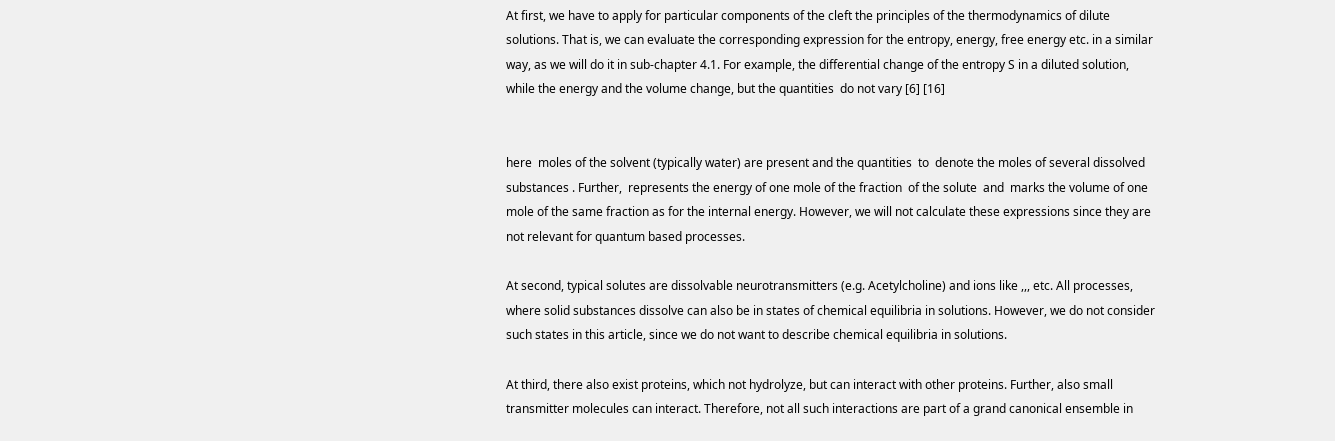At first, we have to apply for particular components of the cleft the principles of the thermodynamics of dilute solutions. That is, we can evaluate the corresponding expression for the entropy, energy, free energy etc. in a similar way, as we will do it in sub-chapter 4.1. For example, the differential change of the entropy S in a diluted solution, while the energy and the volume change, but the quantities  do not vary [6] [16]


here  moles of the solvent (typically water) are present and the quantities  to  denote the moles of several dissolved substances . Further,  represents the energy of one mole of the fraction  of the solute  and  marks the volume of one mole of the same fraction as for the internal energy. However, we will not calculate these expressions since they are not relevant for quantum based processes.

At second, typical solutes are dissolvable neurotransmitters (e.g. Acetylcholine) and ions like ,,, etc. All processes, where solid substances dissolve can also be in states of chemical equilibria in solutions. However, we do not consider such states in this article, since we do not want to describe chemical equilibria in solutions.

At third, there also exist proteins, which not hydrolyze, but can interact with other proteins. Further, also small transmitter molecules can interact. Therefore, not all such interactions are part of a grand canonical ensemble in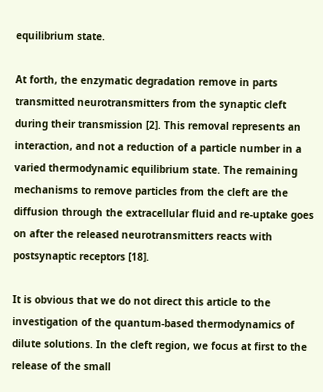equilibrium state.

At forth, the enzymatic degradation remove in parts transmitted neurotransmitters from the synaptic cleft during their transmission [2]. This removal represents an interaction, and not a reduction of a particle number in a varied thermodynamic equilibrium state. The remaining mechanisms to remove particles from the cleft are the diffusion through the extracellular fluid and re-uptake goes on after the released neurotransmitters reacts with postsynaptic receptors [18].

It is obvious that we do not direct this article to the investigation of the quantum-based thermodynamics of dilute solutions. In the cleft region, we focus at first to the release of the small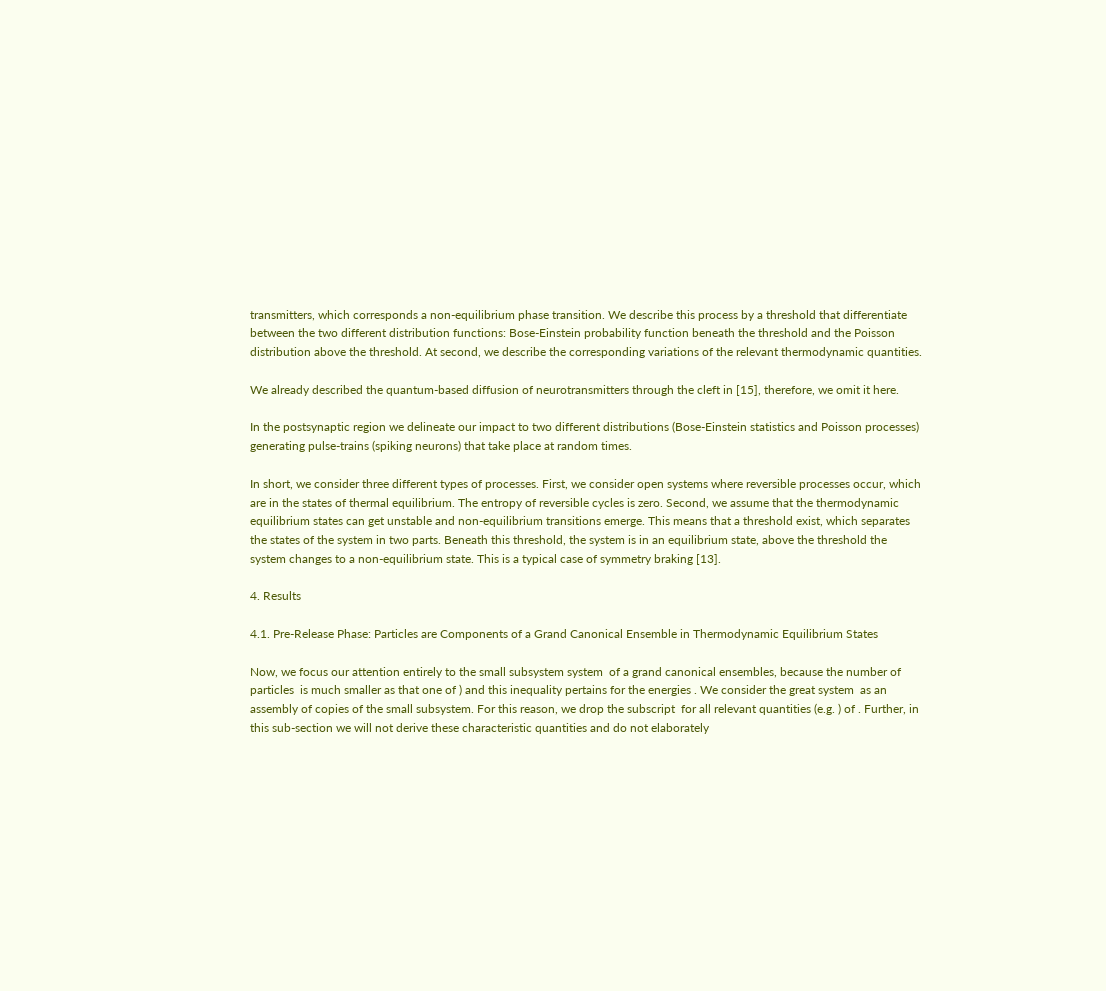transmitters, which corresponds a non-equilibrium phase transition. We describe this process by a threshold that differentiate between the two different distribution functions: Bose-Einstein probability function beneath the threshold and the Poisson distribution above the threshold. At second, we describe the corresponding variations of the relevant thermodynamic quantities.

We already described the quantum-based diffusion of neurotransmitters through the cleft in [15], therefore, we omit it here.

In the postsynaptic region we delineate our impact to two different distributions (Bose-Einstein statistics and Poisson processes) generating pulse-trains (spiking neurons) that take place at random times.

In short, we consider three different types of processes. First, we consider open systems where reversible processes occur, which are in the states of thermal equilibrium. The entropy of reversible cycles is zero. Second, we assume that the thermodynamic equilibrium states can get unstable and non-equilibrium transitions emerge. This means that a threshold exist, which separates the states of the system in two parts. Beneath this threshold, the system is in an equilibrium state, above the threshold the system changes to a non-equilibrium state. This is a typical case of symmetry braking [13].

4. Results

4.1. Pre-Release Phase: Particles are Components of a Grand Canonical Ensemble in Thermodynamic Equilibrium States

Now, we focus our attention entirely to the small subsystem system  of a grand canonical ensembles, because the number of particles  is much smaller as that one of ) and this inequality pertains for the energies . We consider the great system  as an assembly of copies of the small subsystem. For this reason, we drop the subscript  for all relevant quantities (e.g. ) of . Further, in this sub-section we will not derive these characteristic quantities and do not elaborately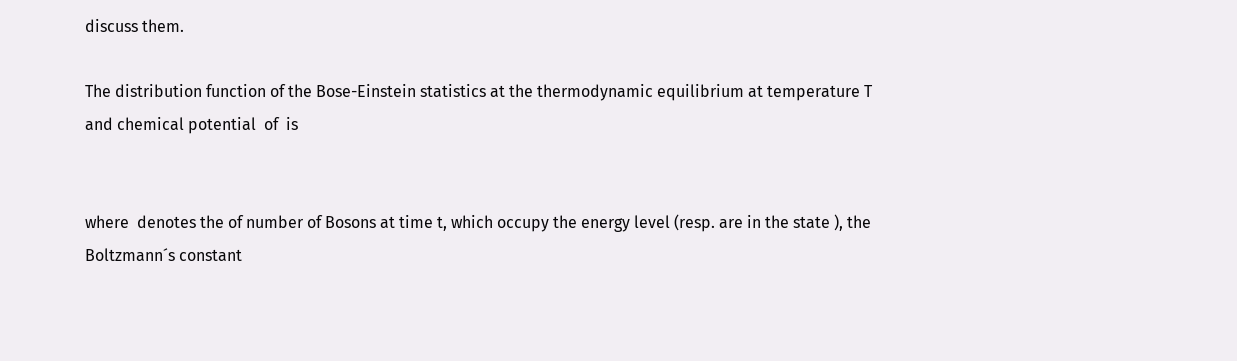discuss them.

The distribution function of the Bose-Einstein statistics at the thermodynamic equilibrium at temperature T and chemical potential  of  is


where  denotes the of number of Bosons at time t, which occupy the energy level (resp. are in the state ), the Boltzmann´s constant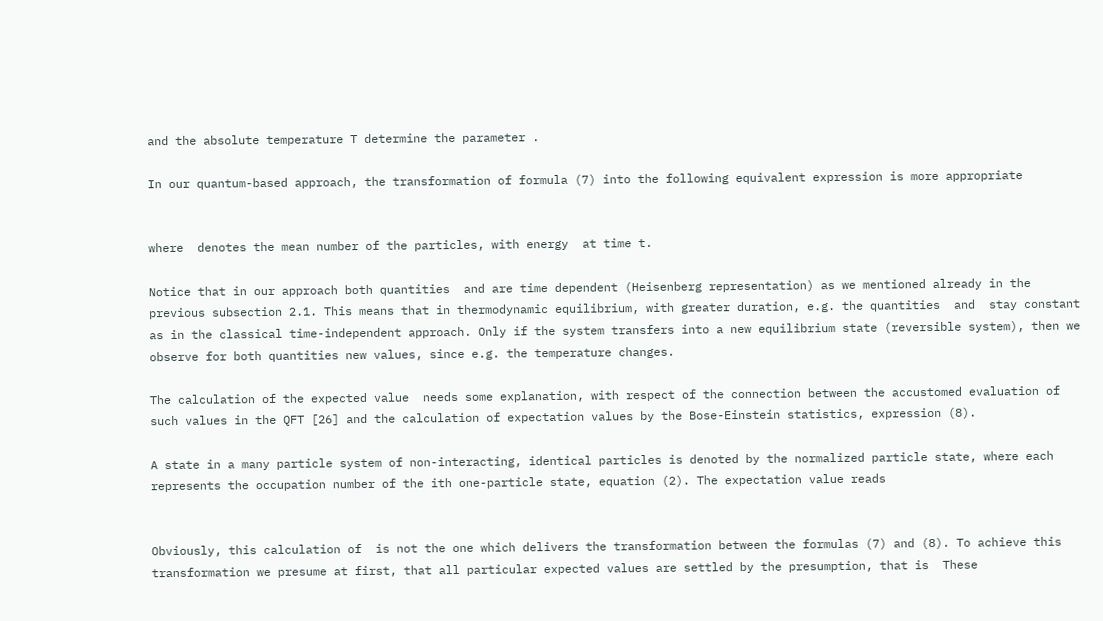and the absolute temperature T determine the parameter .

In our quantum-based approach, the transformation of formula (7) into the following equivalent expression is more appropriate


where  denotes the mean number of the particles, with energy  at time t.

Notice that in our approach both quantities  and are time dependent (Heisenberg representation) as we mentioned already in the previous subsection 2.1. This means that in thermodynamic equilibrium, with greater duration, e.g. the quantities  and  stay constant as in the classical time-independent approach. Only if the system transfers into a new equilibrium state (reversible system), then we observe for both quantities new values, since e.g. the temperature changes.

The calculation of the expected value  needs some explanation, with respect of the connection between the accustomed evaluation of such values in the QFT [26] and the calculation of expectation values by the Bose-Einstein statistics, expression (8).

A state in a many particle system of non-interacting, identical particles is denoted by the normalized particle state, where each  represents the occupation number of the ith one-particle state, equation (2). The expectation value reads


Obviously, this calculation of  is not the one which delivers the transformation between the formulas (7) and (8). To achieve this transformation we presume at first, that all particular expected values are settled by the presumption, that is  These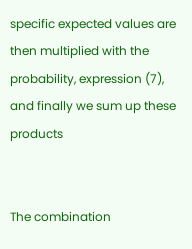specific expected values are then multiplied with the probability, expression (7), and finally we sum up these products


The combination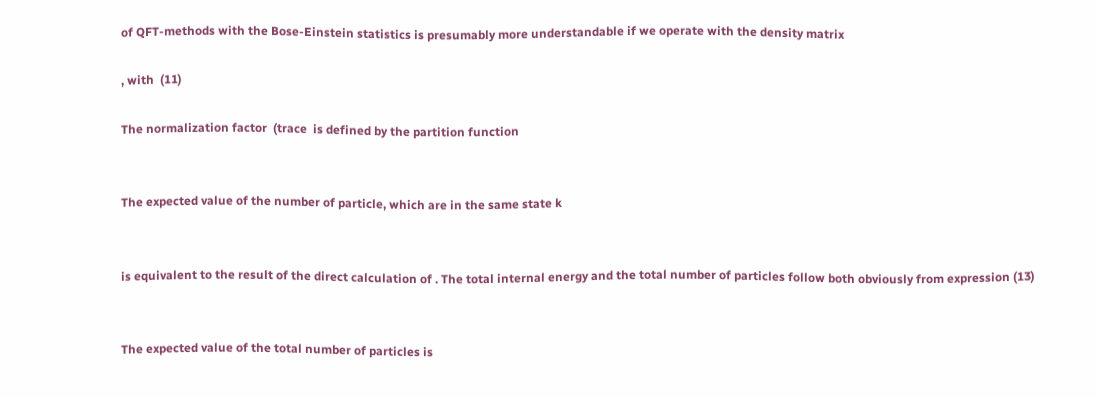of QFT-methods with the Bose-Einstein statistics is presumably more understandable if we operate with the density matrix

, with  (11)

The normalization factor  (trace  is defined by the partition function


The expected value of the number of particle, which are in the same state k


is equivalent to the result of the direct calculation of . The total internal energy and the total number of particles follow both obviously from expression (13)


The expected value of the total number of particles is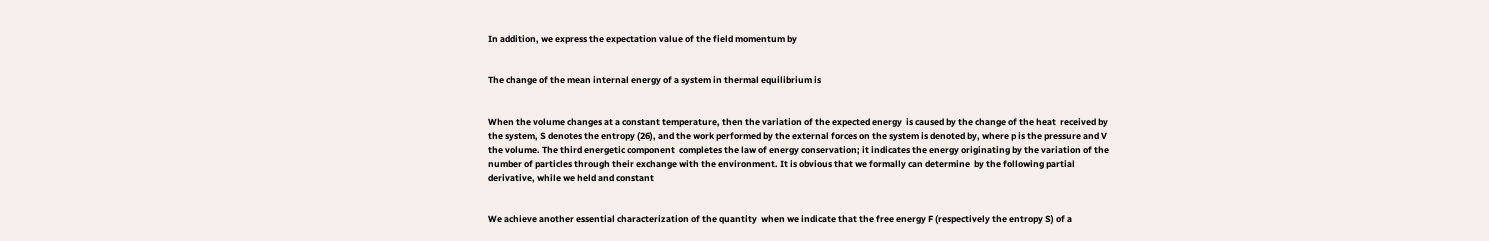In addition, we express the expectation value of the field momentum by


The change of the mean internal energy of a system in thermal equilibrium is


When the volume changes at a constant temperature, then the variation of the expected energy  is caused by the change of the heat  received by the system, S denotes the entropy (26), and the work performed by the external forces on the system is denoted by, where p is the pressure and V the volume. The third energetic component  completes the law of energy conservation; it indicates the energy originating by the variation of the number of particles through their exchange with the environment. It is obvious that we formally can determine  by the following partial derivative, while we held and constant


We achieve another essential characterization of the quantity  when we indicate that the free energy F (respectively the entropy S) of a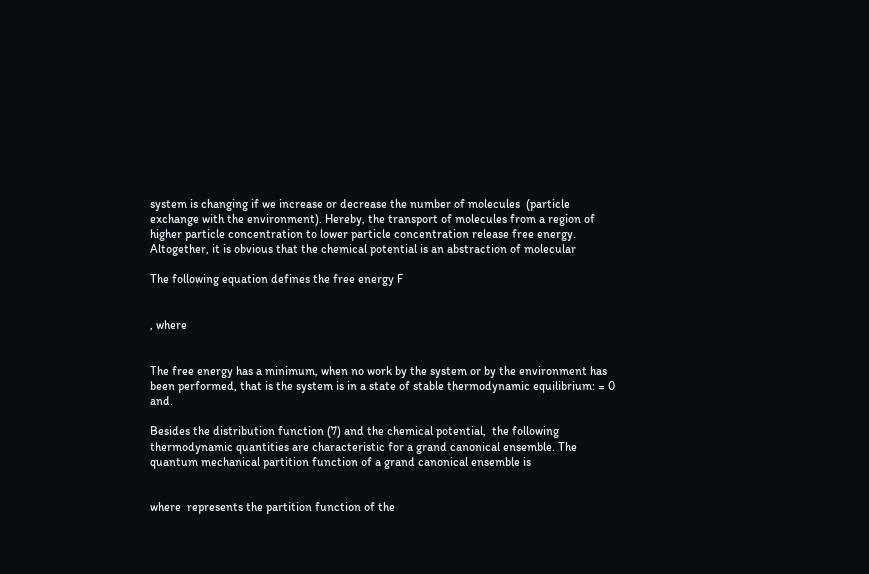system is changing if we increase or decrease the number of molecules  (particle exchange with the environment). Hereby, the transport of molecules from a region of higher particle concentration to lower particle concentration release free energy. Altogether, it is obvious that the chemical potential is an abstraction of molecular

The following equation defines the free energy F


, where


The free energy has a minimum, when no work by the system or by the environment has been performed, that is the system is in a state of stable thermodynamic equilibrium: = 0 and.

Besides the distribution function (7) and the chemical potential,  the following thermodynamic quantities are characteristic for a grand canonical ensemble. The quantum mechanical partition function of a grand canonical ensemble is


where  represents the partition function of the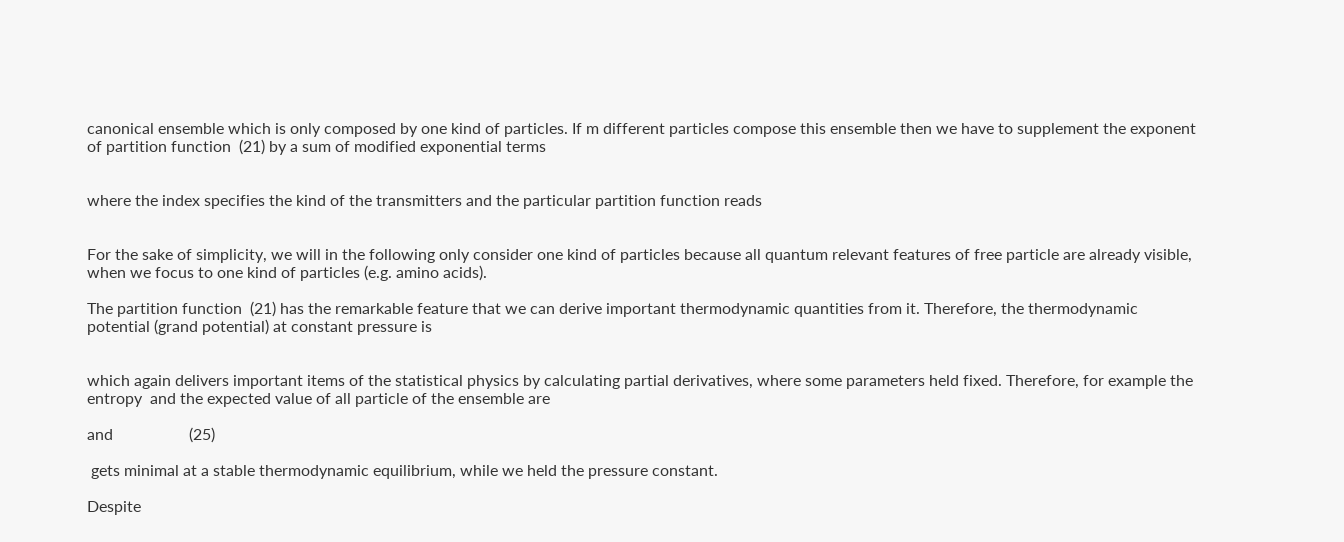canonical ensemble which is only composed by one kind of particles. If m different particles compose this ensemble then we have to supplement the exponent of partition function  (21) by a sum of modified exponential terms


where the index specifies the kind of the transmitters and the particular partition function reads


For the sake of simplicity, we will in the following only consider one kind of particles because all quantum relevant features of free particle are already visible, when we focus to one kind of particles (e.g. amino acids).

The partition function  (21) has the remarkable feature that we can derive important thermodynamic quantities from it. Therefore, the thermodynamic potential (grand potential) at constant pressure is


which again delivers important items of the statistical physics by calculating partial derivatives, where some parameters held fixed. Therefore, for example the entropy  and the expected value of all particle of the ensemble are

and                   (25)

 gets minimal at a stable thermodynamic equilibrium, while we held the pressure constant.

Despite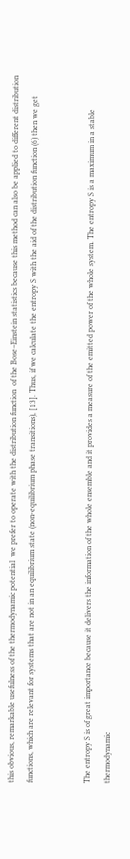this obvious, remarkable usefulness of the thermodynamic potential  we prefer to operate with the distribution function  of the Bose–Einstein statistics because this method can also be applied to different distribution functions, which are relevant for systems that are not in an equilibrium state (non-equilibrium phase transitions), [13]. Thus, if we calculate the entropy S with the aid of the distribution function (6) then we get


The entropy S is of great importance because it delivers the information of the whole ensemble and it provides a measure of the emitted power of the whole system. The entropy S is a maximum in a stable thermodynamic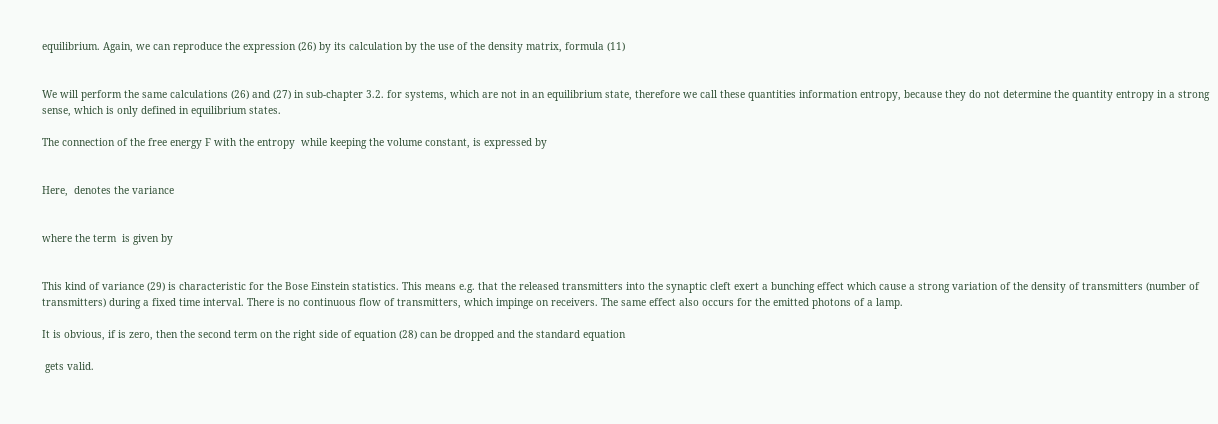equilibrium. Again, we can reproduce the expression (26) by its calculation by the use of the density matrix, formula (11)


We will perform the same calculations (26) and (27) in sub-chapter 3.2. for systems, which are not in an equilibrium state, therefore we call these quantities information entropy, because they do not determine the quantity entropy in a strong sense, which is only defined in equilibrium states.

The connection of the free energy F with the entropy  while keeping the volume constant, is expressed by


Here,  denotes the variance


where the term  is given by


This kind of variance (29) is characteristic for the Bose Einstein statistics. This means e.g. that the released transmitters into the synaptic cleft exert a bunching effect which cause a strong variation of the density of transmitters (number of transmitters) during a fixed time interval. There is no continuous flow of transmitters, which impinge on receivers. The same effect also occurs for the emitted photons of a lamp.

It is obvious, if is zero, then the second term on the right side of equation (28) can be dropped and the standard equation

 gets valid.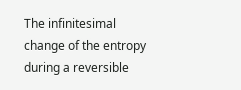The infinitesimal change of the entropy  during a reversible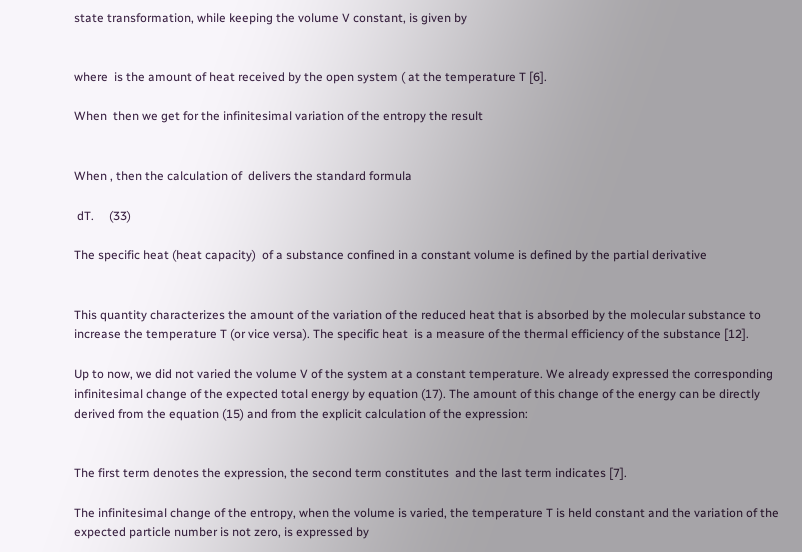state transformation, while keeping the volume V constant, is given by


where  is the amount of heat received by the open system ( at the temperature T [6].

When  then we get for the infinitesimal variation of the entropy the result


When , then the calculation of  delivers the standard formula

 dT.     (33)

The specific heat (heat capacity)  of a substance confined in a constant volume is defined by the partial derivative


This quantity characterizes the amount of the variation of the reduced heat that is absorbed by the molecular substance to increase the temperature T (or vice versa). The specific heat  is a measure of the thermal efficiency of the substance [12].

Up to now, we did not varied the volume V of the system at a constant temperature. We already expressed the corresponding infinitesimal change of the expected total energy by equation (17). The amount of this change of the energy can be directly derived from the equation (15) and from the explicit calculation of the expression:


The first term denotes the expression, the second term constitutes  and the last term indicates [7].

The infinitesimal change of the entropy, when the volume is varied, the temperature T is held constant and the variation of the expected particle number is not zero, is expressed by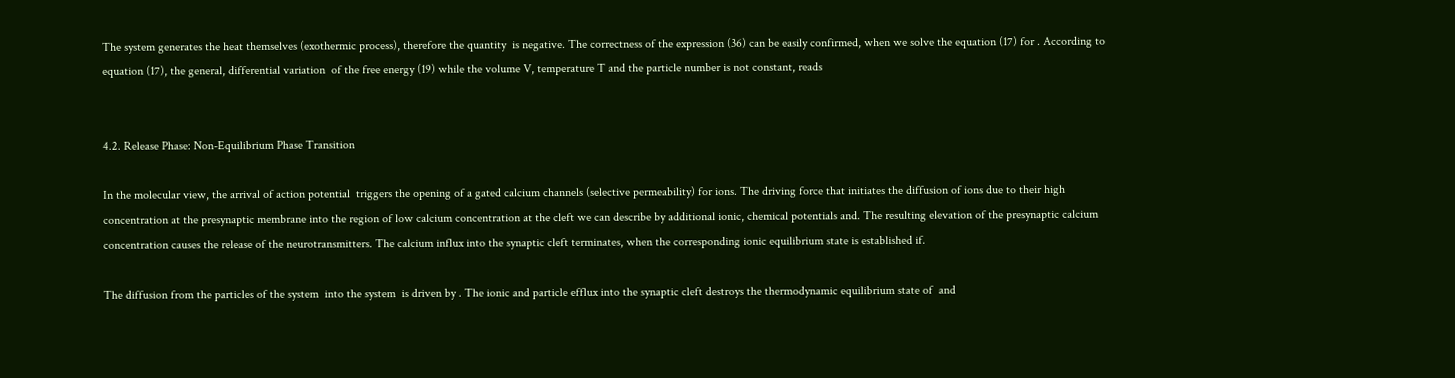The system generates the heat themselves (exothermic process), therefore the quantity  is negative. The correctness of the expression (36) can be easily confirmed, when we solve the equation (17) for . According to equation (17), the general, differential variation  of the free energy (19) while the volume V, temperature T and the particle number is not constant, reads


4.2. Release Phase: Non-Equilibrium Phase Transition

In the molecular view, the arrival of action potential  triggers the opening of a gated calcium channels (selective permeability) for ions. The driving force that initiates the diffusion of ions due to their high concentration at the presynaptic membrane into the region of low calcium concentration at the cleft we can describe by additional ionic, chemical potentials and. The resulting elevation of the presynaptic calcium concentration causes the release of the neurotransmitters. The calcium influx into the synaptic cleft terminates, when the corresponding ionic equilibrium state is established if.

The diffusion from the particles of the system  into the system  is driven by . The ionic and particle efflux into the synaptic cleft destroys the thermodynamic equilibrium state of  and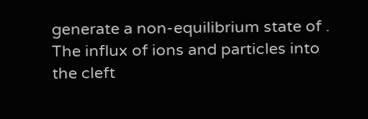generate a non-equilibrium state of . The influx of ions and particles into the cleft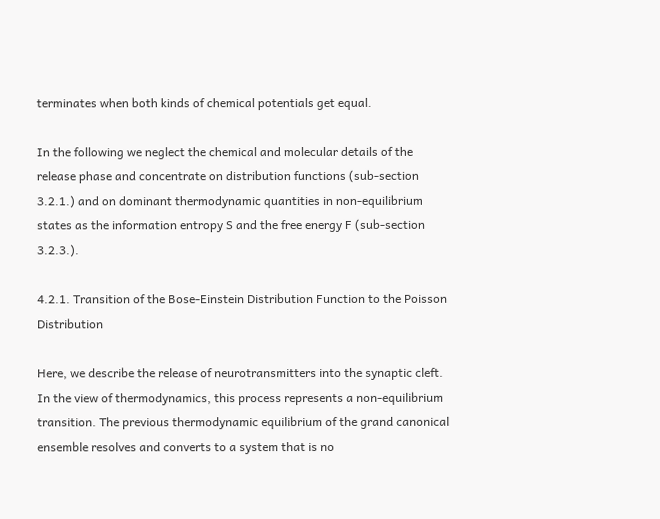terminates when both kinds of chemical potentials get equal.

In the following we neglect the chemical and molecular details of the release phase and concentrate on distribution functions (sub-section 3.2.1.) and on dominant thermodynamic quantities in non-equilibrium states as the information entropy S and the free energy F (sub-section 3.2.3.).

4.2.1. Transition of the Bose-Einstein Distribution Function to the Poisson Distribution

Here, we describe the release of neurotransmitters into the synaptic cleft. In the view of thermodynamics, this process represents a non-equilibrium transition. The previous thermodynamic equilibrium of the grand canonical ensemble resolves and converts to a system that is no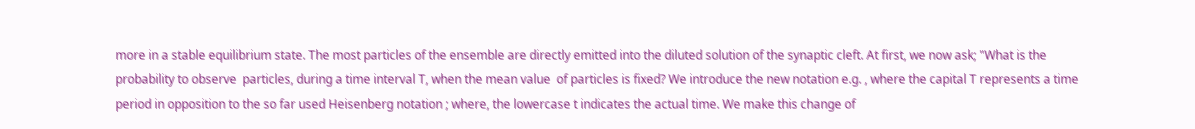more in a stable equilibrium state. The most particles of the ensemble are directly emitted into the diluted solution of the synaptic cleft. At first, we now ask; "What is the probability to observe  particles, during a time interval T, when the mean value  of particles is fixed? We introduce the new notation e.g. , where the capital T represents a time period in opposition to the so far used Heisenberg notation ; where, the lowercase t indicates the actual time. We make this change of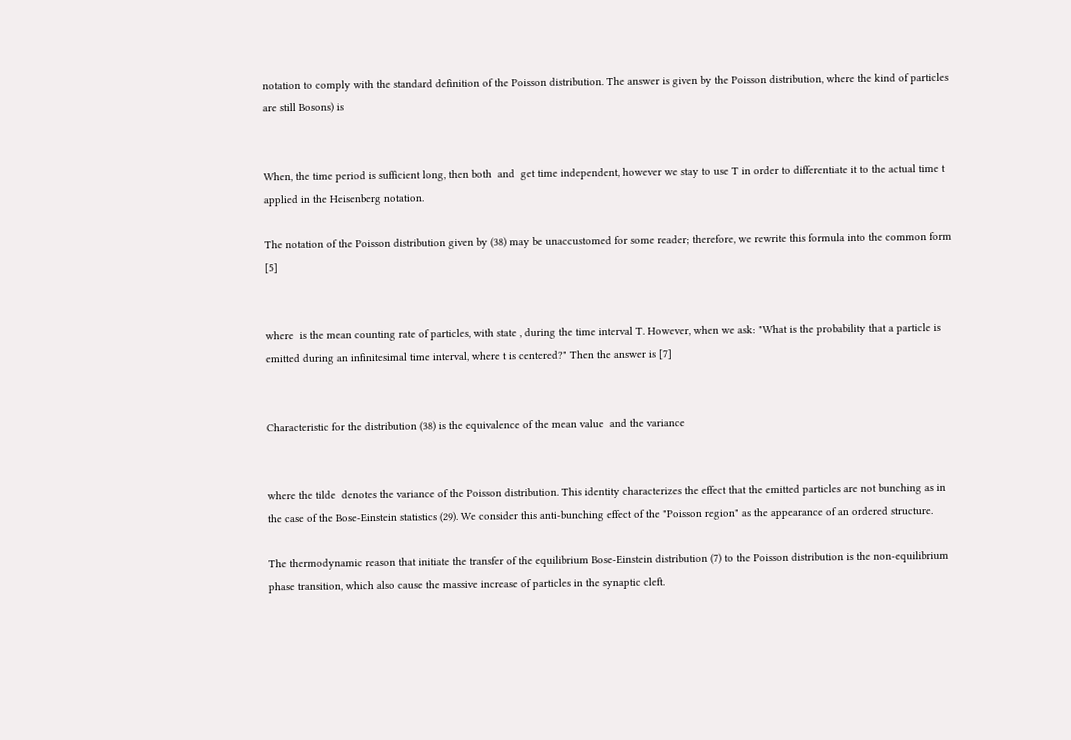notation to comply with the standard definition of the Poisson distribution. The answer is given by the Poisson distribution, where the kind of particles are still Bosons) is


When, the time period is sufficient long, then both  and  get time independent, however we stay to use T in order to differentiate it to the actual time t applied in the Heisenberg notation.

The notation of the Poisson distribution given by (38) may be unaccustomed for some reader; therefore, we rewrite this formula into the common form [5]


where  is the mean counting rate of particles, with state , during the time interval T. However, when we ask: "What is the probability that a particle is emitted during an infinitesimal time interval, where t is centered?" Then the answer is [7]


Characteristic for the distribution (38) is the equivalence of the mean value  and the variance


where the tilde  denotes the variance of the Poisson distribution. This identity characterizes the effect that the emitted particles are not bunching as in the case of the Bose-Einstein statistics (29). We consider this anti-bunching effect of the "Poisson region" as the appearance of an ordered structure.

The thermodynamic reason that initiate the transfer of the equilibrium Bose-Einstein distribution (7) to the Poisson distribution is the non-equilibrium phase transition, which also cause the massive increase of particles in the synaptic cleft.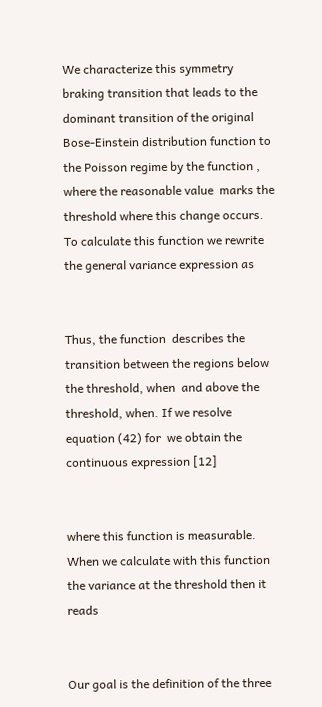We characterize this symmetry braking transition that leads to the dominant transition of the original Bose-Einstein distribution function to the Poisson regime by the function , where the reasonable value  marks the threshold where this change occurs. To calculate this function we rewrite the general variance expression as


Thus, the function  describes the transition between the regions below the threshold, when  and above the threshold, when. If we resolve equation (42) for  we obtain the continuous expression [12]


where this function is measurable. When we calculate with this function the variance at the threshold then it reads


Our goal is the definition of the three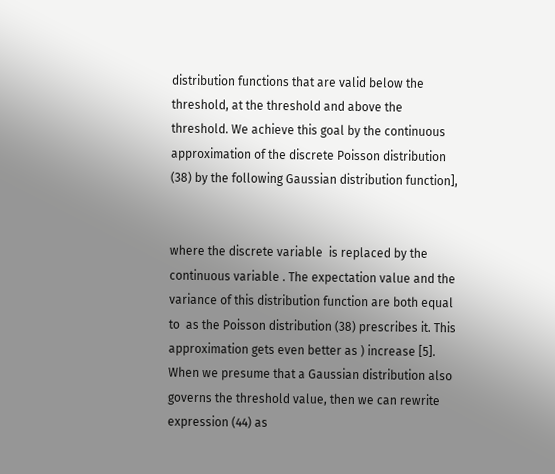distribution functions that are valid below the threshold, at the threshold and above the threshold. We achieve this goal by the continuous approximation of the discrete Poisson distribution (38) by the following Gaussian distribution function],


where the discrete variable  is replaced by the continuous variable . The expectation value and the variance of this distribution function are both equal to  as the Poisson distribution (38) prescribes it. This approximation gets even better as ) increase [5]. When we presume that a Gaussian distribution also governs the threshold value, then we can rewrite expression (44) as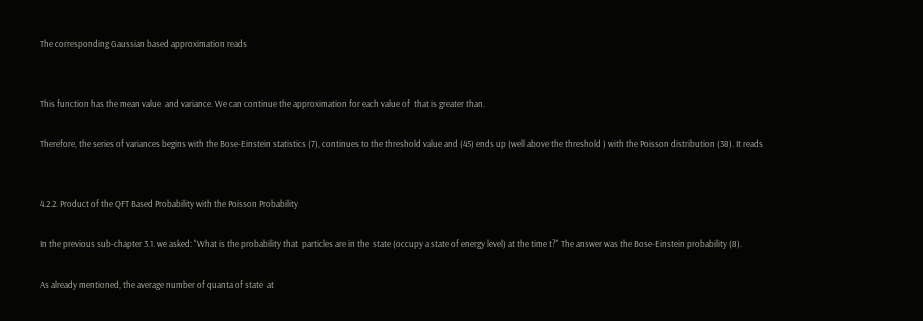The corresponding Gaussian based approximation reads


This function has the mean value  and variance. We can continue the approximation for each value of  that is greater than.

Therefore, the series of variances begins with the Bose-Einstein statistics (7), continues to the threshold value and (45) ends up (well above the threshold ) with the Poisson distribution (38). It reads


4.2.2. Product of the QFT Based Probability with the Poisson Probability

In the previous sub-chapter 3.1. we asked: "What is the probability that  particles are in the  state (occupy a state of energy level) at the time t?" The answer was the Bose-Einstein probability (8).

As already mentioned, the average number of quanta of state  at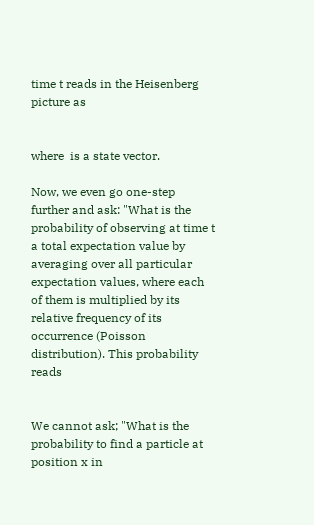time t reads in the Heisenberg picture as


where  is a state vector.

Now, we even go one-step further and ask: "What is the probability of observing at time t a total expectation value by averaging over all particular expectation values, where each of them is multiplied by its relative frequency of its occurrence (Poisson distribution). This probability reads


We cannot ask; "What is the probability to find a particle at position x in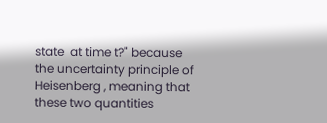state  at time t?" because the uncertainty principle of Heisenberg , meaning that these two quantities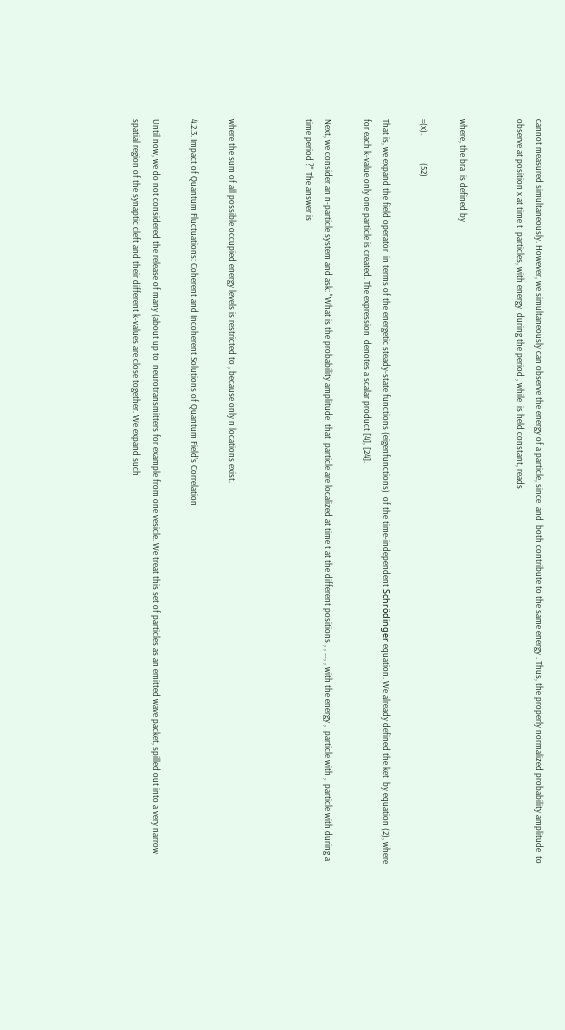cannot measured simultaneously. However, we simultaneously can observe the energy of a particle, since  and  both contribute to the same energy . Thus, the properly normalized probability amplitude  to observe at position x at time t  particles, with energy  during the period , while  is held constant, reads


where, the bra  is defined by

=(x).              (52)

That is, we expand the field operator  in terms of the energetic steady-state functions (eigenfunctions)  of the time-independent Schrödinger equation. We already defined the ket  by equation (2), where for each k-value only one particle is created. The expression  denotes a scalar product [4], [24].

Next, we consider an n-particle system and ask: "What is the probability amplitude  that  particle are localized at time t at the different positions , , …, , with the energy ,  particle with ,  particle with during a time period ?" The answer is



where the sum of all possible occupied energy levels is restricted to , because only n locations exist.

4.2.3. Impact of Quantum Fluctuations: Coherent and Incoherent Solutions of Quantum Field’s Correlation

Until now, we do not considered the release of many (about up to  neurotransmitters for example from one vesicle. We treat this set of particles as an emitted wave packet, spilled out into a very narrow spatial region of the synaptic cleft and their different k-values are close together. We expand such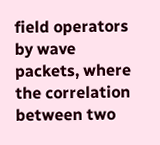field operators by wave packets, where the correlation between two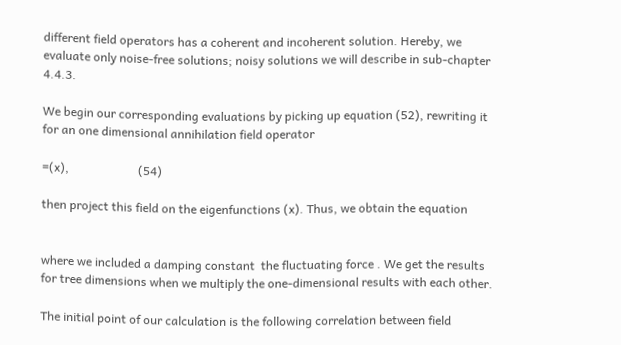different field operators has a coherent and incoherent solution. Hereby, we evaluate only noise-free solutions; noisy solutions we will describe in sub-chapter 4.4.3.

We begin our corresponding evaluations by picking up equation (52), rewriting it for an one dimensional annihilation field operator

=(x),                       (54)

then project this field on the eigenfunctions (x). Thus, we obtain the equation


where we included a damping constant  the fluctuating force . We get the results for tree dimensions when we multiply the one-dimensional results with each other.

The initial point of our calculation is the following correlation between field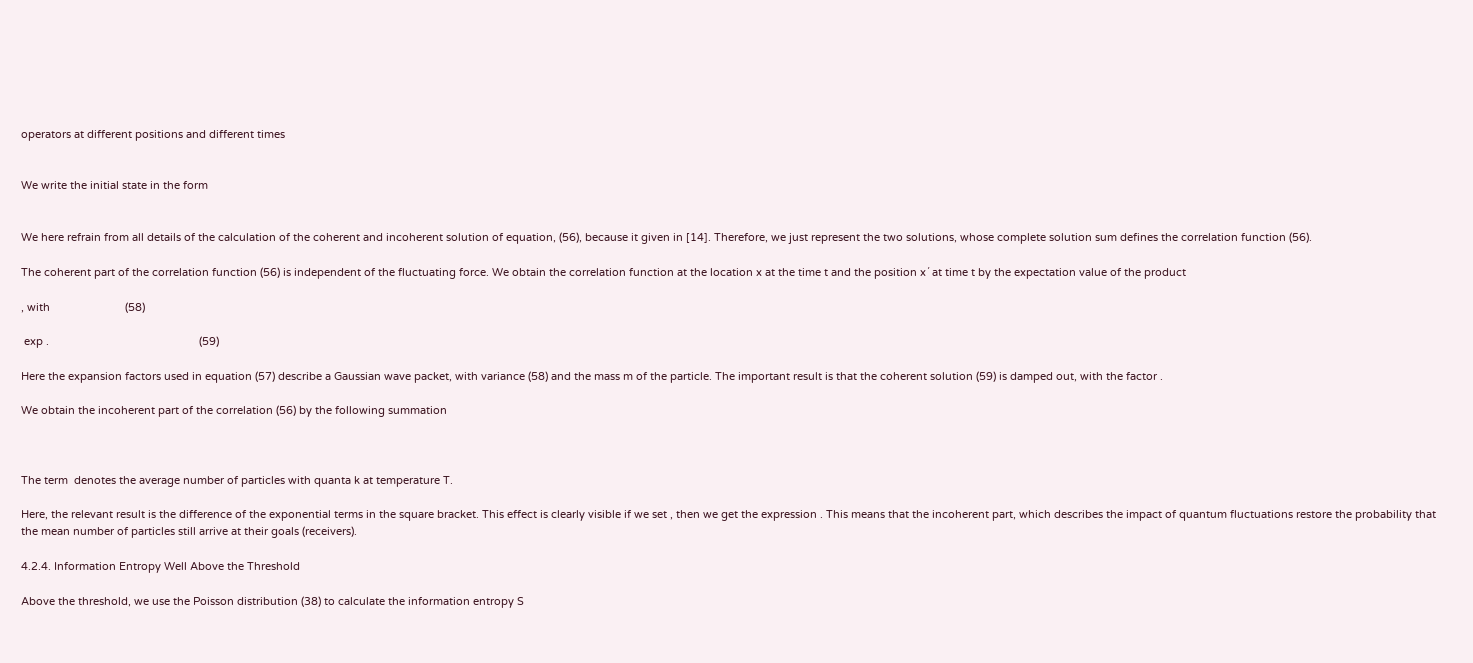operators at different positions and different times


We write the initial state in the form


We here refrain from all details of the calculation of the coherent and incoherent solution of equation, (56), because it given in [14]. Therefore, we just represent the two solutions, whose complete solution sum defines the correlation function (56).

The coherent part of the correlation function (56) is independent of the fluctuating force. We obtain the correlation function at the location x at the time t and the position x´ at time t by the expectation value of the product

, with                         (58)

 exp .                                                  (59)

Here the expansion factors used in equation (57) describe a Gaussian wave packet, with variance (58) and the mass m of the particle. The important result is that the coherent solution (59) is damped out, with the factor .

We obtain the incoherent part of the correlation (56) by the following summation



The term  denotes the average number of particles with quanta k at temperature T.

Here, the relevant result is the difference of the exponential terms in the square bracket. This effect is clearly visible if we set , then we get the expression . This means that the incoherent part, which describes the impact of quantum fluctuations restore the probability that the mean number of particles still arrive at their goals (receivers).

4.2.4. Information Entropy Well Above the Threshold

Above the threshold, we use the Poisson distribution (38) to calculate the information entropy S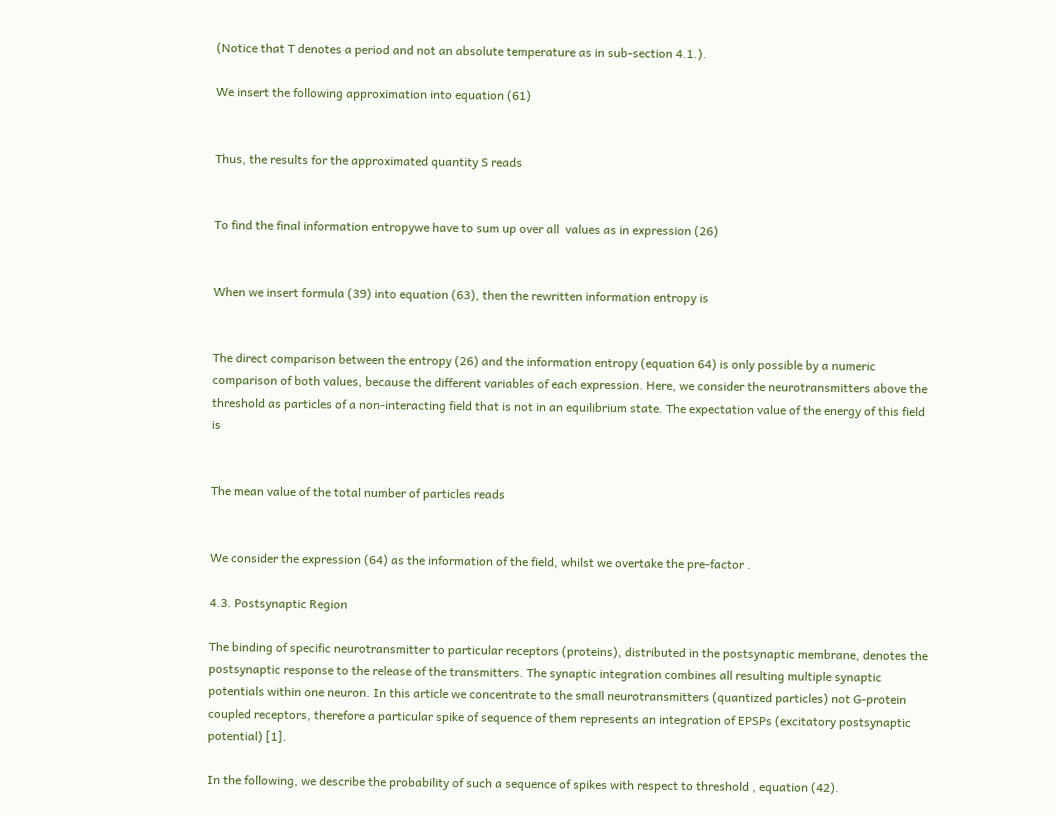(Notice that T denotes a period and not an absolute temperature as in sub-section 4.1.).

We insert the following approximation into equation (61)


Thus, the results for the approximated quantity S reads


To find the final information entropywe have to sum up over all  values as in expression (26)


When we insert formula (39) into equation (63), then the rewritten information entropy is


The direct comparison between the entropy (26) and the information entropy (equation 64) is only possible by a numeric comparison of both values, because the different variables of each expression. Here, we consider the neurotransmitters above the threshold as particles of a non-interacting field that is not in an equilibrium state. The expectation value of the energy of this field is


The mean value of the total number of particles reads


We consider the expression (64) as the information of the field, whilst we overtake the pre-factor .

4.3. Postsynaptic Region

The binding of specific neurotransmitter to particular receptors (proteins), distributed in the postsynaptic membrane, denotes the postsynaptic response to the release of the transmitters. The synaptic integration combines all resulting multiple synaptic potentials within one neuron. In this article we concentrate to the small neurotransmitters (quantized particles) not G-protein coupled receptors, therefore a particular spike of sequence of them represents an integration of EPSPs (excitatory postsynaptic potential) [1].

In the following, we describe the probability of such a sequence of spikes with respect to threshold , equation (42).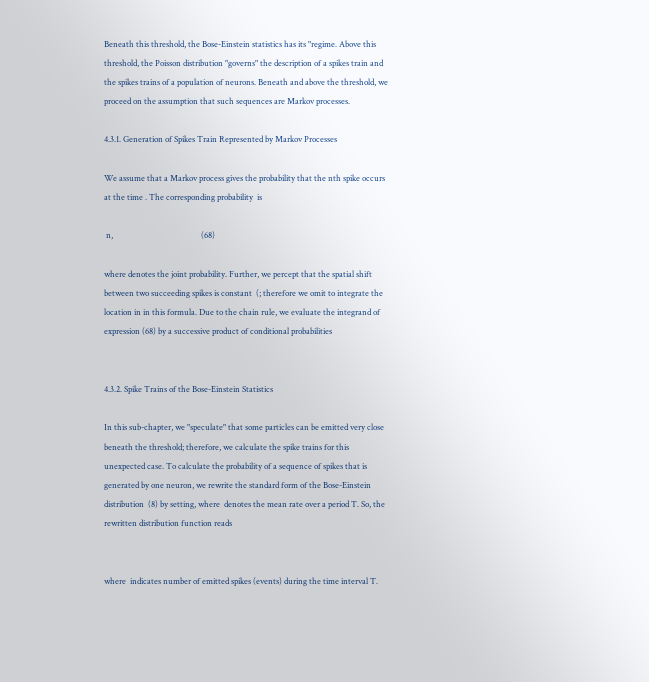Beneath this threshold, the Bose-Einstein statistics has its "regime. Above this threshold, the Poisson distribution "governs" the description of a spikes train and the spikes trains of a population of neurons. Beneath and above the threshold, we proceed on the assumption that such sequences are Markov processes.

4.3.1. Generation of Spikes Train Represented by Markov Processes

We assume that a Markov process gives the probability that the nth spike occurs at the time . The corresponding probability  is

 n,                                            (68)

where denotes the joint probability. Further, we percept that the spatial shift between two succeeding spikes is constant  (; therefore we omit to integrate the location in in this formula. Due to the chain rule, we evaluate the integrand of expression (68) by a successive product of conditional probabilities


4.3.2. Spike Trains of the Bose-Einstein Statistics

In this sub-chapter, we "speculate" that some particles can be emitted very close beneath the threshold; therefore, we calculate the spike trains for this unexpected case. To calculate the probability of a sequence of spikes that is generated by one neuron, we rewrite the standard form of the Bose-Einstein distribution  (8) by setting, where  denotes the mean rate over a period T. So, the rewritten distribution function reads


where  indicates number of emitted spikes (events) during the time interval T.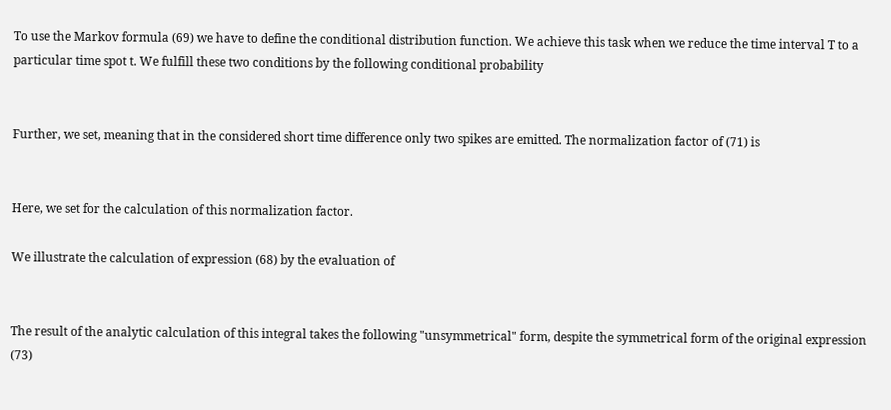To use the Markov formula (69) we have to define the conditional distribution function. We achieve this task when we reduce the time interval T to a particular time spot t. We fulfill these two conditions by the following conditional probability


Further, we set, meaning that in the considered short time difference only two spikes are emitted. The normalization factor of (71) is


Here, we set for the calculation of this normalization factor.

We illustrate the calculation of expression (68) by the evaluation of


The result of the analytic calculation of this integral takes the following "unsymmetrical" form, despite the symmetrical form of the original expression (73)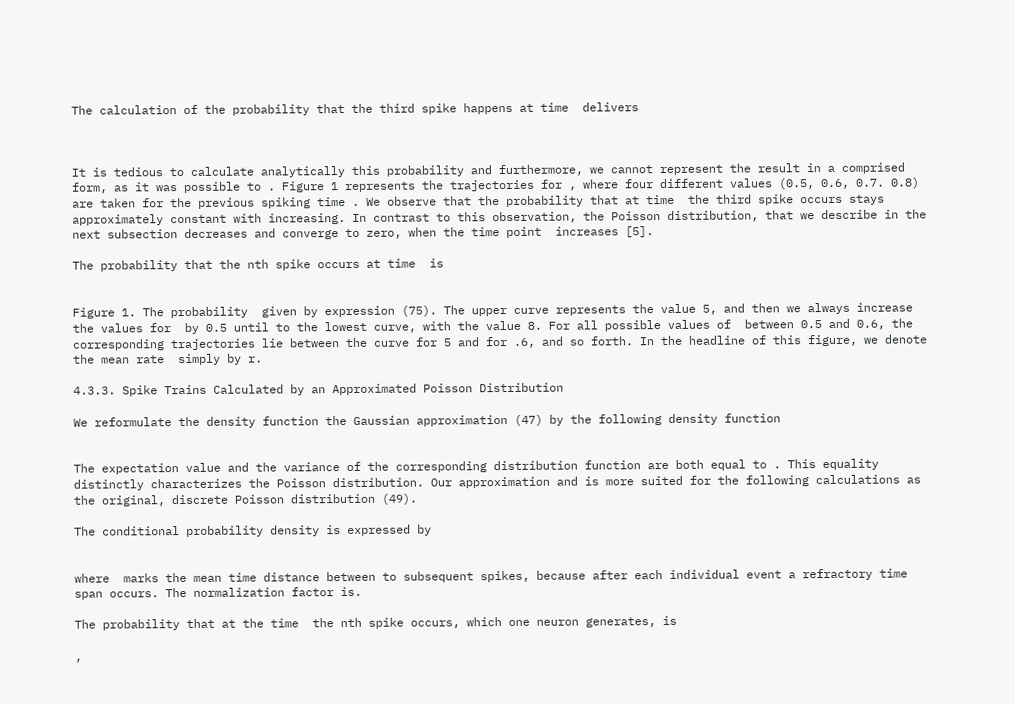The calculation of the probability that the third spike happens at time  delivers



It is tedious to calculate analytically this probability and furthermore, we cannot represent the result in a comprised form, as it was possible to . Figure 1 represents the trajectories for , where four different values (0.5, 0.6, 0.7. 0.8) are taken for the previous spiking time . We observe that the probability that at time  the third spike occurs stays approximately constant with increasing. In contrast to this observation, the Poisson distribution, that we describe in the next subsection decreases and converge to zero, when the time point  increases [5].

The probability that the nth spike occurs at time  is


Figure 1. The probability  given by expression (75). The upper curve represents the value 5, and then we always increase the values for  by 0.5 until to the lowest curve, with the value 8. For all possible values of  between 0.5 and 0.6, the corresponding trajectories lie between the curve for 5 and for .6, and so forth. In the headline of this figure, we denote the mean rate  simply by r.

4.3.3. Spike Trains Calculated by an Approximated Poisson Distribution

We reformulate the density function the Gaussian approximation (47) by the following density function


The expectation value and the variance of the corresponding distribution function are both equal to . This equality distinctly characterizes the Poisson distribution. Our approximation and is more suited for the following calculations as the original, discrete Poisson distribution (49).

The conditional probability density is expressed by


where  marks the mean time distance between to subsequent spikes, because after each individual event a refractory time span occurs. The normalization factor is.

The probability that at the time  the nth spike occurs, which one neuron generates, is

,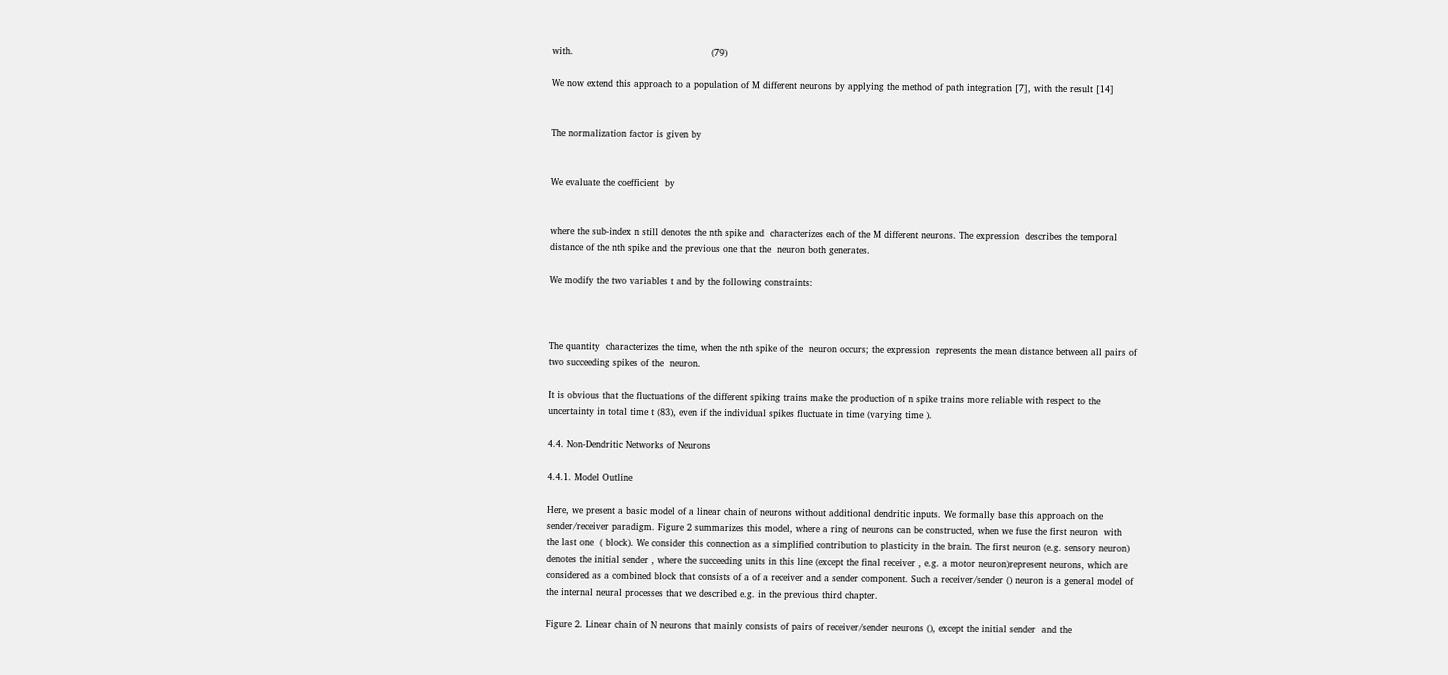with.                                              (79)

We now extend this approach to a population of M different neurons by applying the method of path integration [7], with the result [14]


The normalization factor is given by


We evaluate the coefficient  by


where the sub-index n still denotes the nth spike and  characterizes each of the M different neurons. The expression  describes the temporal distance of the nth spike and the previous one that the  neuron both generates.

We modify the two variables t and by the following constraints:



The quantity  characterizes the time, when the nth spike of the  neuron occurs; the expression  represents the mean distance between all pairs of two succeeding spikes of the  neuron.

It is obvious that the fluctuations of the different spiking trains make the production of n spike trains more reliable with respect to the uncertainty in total time t (83), even if the individual spikes fluctuate in time (varying time ).

4.4. Non-Dendritic Networks of Neurons

4.4.1. Model Outline

Here, we present a basic model of a linear chain of neurons without additional dendritic inputs. We formally base this approach on the sender/receiver paradigm. Figure 2 summarizes this model, where a ring of neurons can be constructed, when we fuse the first neuron  with the last one  ( block). We consider this connection as a simplified contribution to plasticity in the brain. The first neuron (e.g. sensory neuron) denotes the initial sender , where the succeeding units in this line (except the final receiver , e.g. a motor neuron)represent neurons, which are considered as a combined block that consists of a of a receiver and a sender component. Such a receiver/sender () neuron is a general model of the internal neural processes that we described e.g. in the previous third chapter.

Figure 2. Linear chain of N neurons that mainly consists of pairs of receiver/sender neurons (), except the initial sender  and the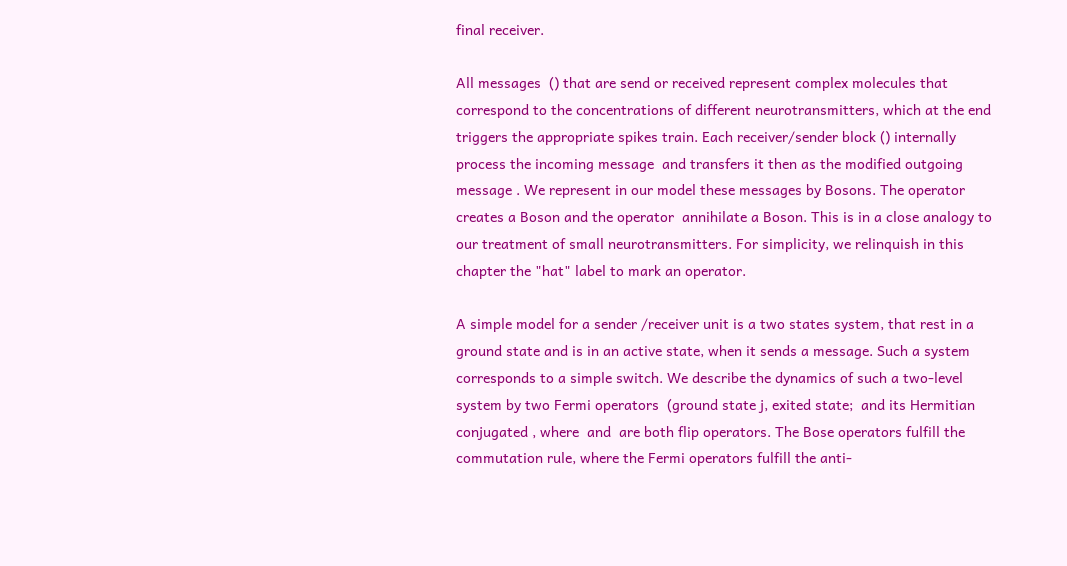final receiver.

All messages  () that are send or received represent complex molecules that correspond to the concentrations of different neurotransmitters, which at the end triggers the appropriate spikes train. Each receiver/sender block () internally process the incoming message  and transfers it then as the modified outgoing message . We represent in our model these messages by Bosons. The operator  creates a Boson and the operator  annihilate a Boson. This is in a close analogy to our treatment of small neurotransmitters. For simplicity, we relinquish in this chapter the "hat" label to mark an operator.

A simple model for a sender /receiver unit is a two states system, that rest in a ground state and is in an active state, when it sends a message. Such a system corresponds to a simple switch. We describe the dynamics of such a two-level system by two Fermi operators  (ground state j, exited state;  and its Hermitian conjugated , where  and  are both flip operators. The Bose operators fulfill the commutation rule, where the Fermi operators fulfill the anti-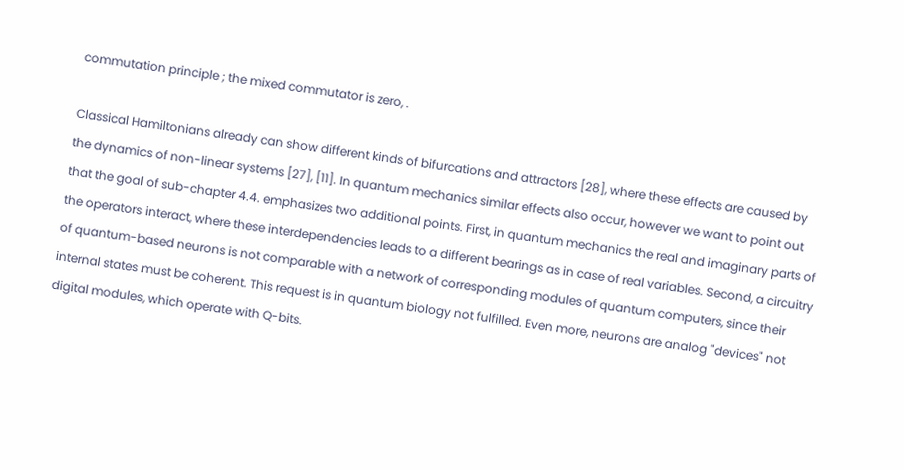commutation principle ; the mixed commutator is zero, .

Classical Hamiltonians already can show different kinds of bifurcations and attractors [28], where these effects are caused by the dynamics of non-linear systems [27], [11]. In quantum mechanics similar effects also occur, however we want to point out that the goal of sub-chapter 4.4. emphasizes two additional points. First, in quantum mechanics the real and imaginary parts of the operators interact, where these interdependencies leads to a different bearings as in case of real variables. Second, a circuitry of quantum-based neurons is not comparable with a network of corresponding modules of quantum computers, since their internal states must be coherent. This request is in quantum biology not fulfilled. Even more, neurons are analog "devices" not digital modules, which operate with Q-bits.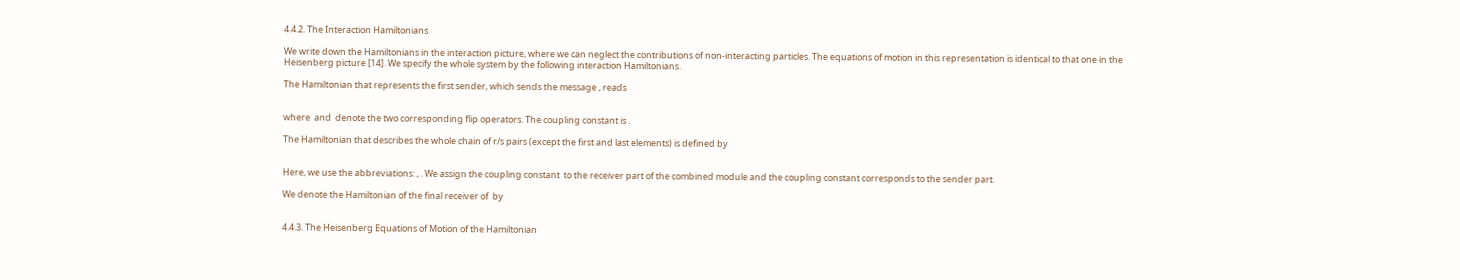4.4.2. The Interaction Hamiltonians

We write down the Hamiltonians in the interaction picture, where we can neglect the contributions of non-interacting particles. The equations of motion in this representation is identical to that one in the Heisenberg picture [14]. We specify the whole system by the following interaction Hamiltonians.

The Hamiltonian that represents the first sender, which sends the message , reads


where  and  denote the two corresponding flip operators. The coupling constant is .

The Hamiltonian that describes the whole chain of r/s pairs (except the first and last elements) is defined by


Here, we use the abbreviations: , . We assign the coupling constant  to the receiver part of the combined module and the coupling constant corresponds to the sender part.

We denote the Hamiltonian of the final receiver of  by


4.4.3. The Heisenberg Equations of Motion of the Hamiltonian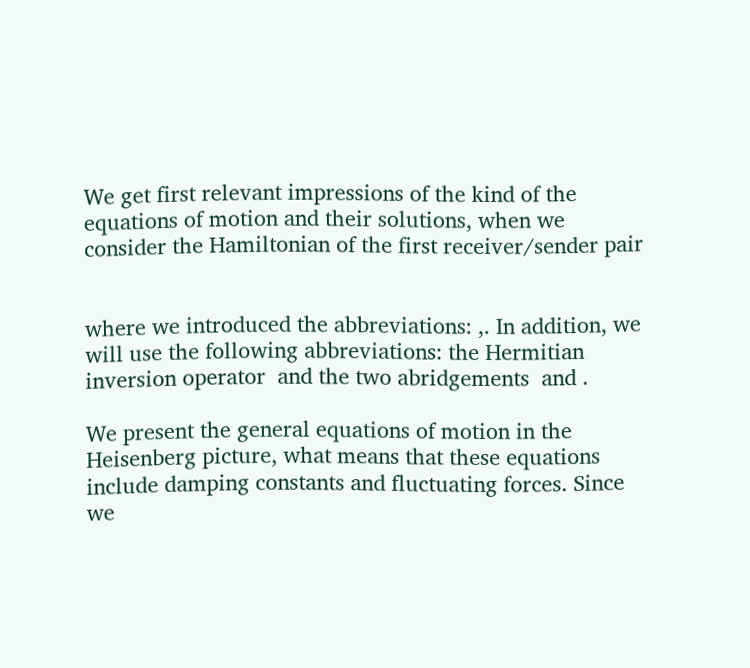We get first relevant impressions of the kind of the equations of motion and their solutions, when we consider the Hamiltonian of the first receiver/sender pair


where we introduced the abbreviations: ,. In addition, we will use the following abbreviations: the Hermitian inversion operator  and the two abridgements  and .

We present the general equations of motion in the Heisenberg picture, what means that these equations include damping constants and fluctuating forces. Since we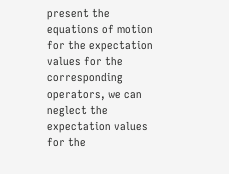present the equations of motion for the expectation values for the corresponding operators, we can neglect the expectation values for the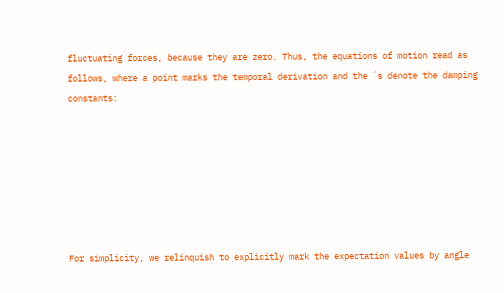fluctuating forces, because they are zero. Thus, the equations of motion read as follows, where a point marks the temporal derivation and the ´s denote the damping constants:







For simplicity, we relinquish to explicitly mark the expectation values by angle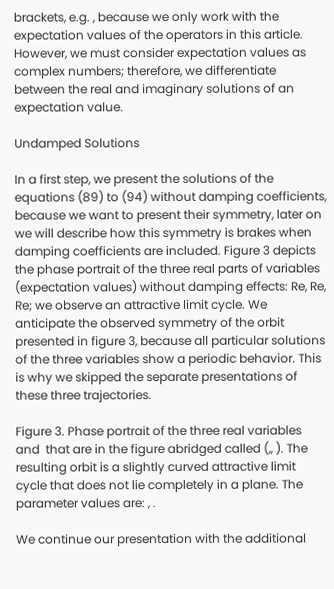brackets, e.g. , because we only work with the expectation values of the operators in this article. However, we must consider expectation values as complex numbers; therefore, we differentiate between the real and imaginary solutions of an expectation value.

Undamped Solutions

In a first step, we present the solutions of the equations (89) to (94) without damping coefficients, because we want to present their symmetry, later on we will describe how this symmetry is brakes when damping coefficients are included. Figure 3 depicts the phase portrait of the three real parts of variables (expectation values) without damping effects: Re, Re, Re; we observe an attractive limit cycle. We anticipate the observed symmetry of the orbit presented in figure 3, because all particular solutions of the three variables show a periodic behavior. This is why we skipped the separate presentations of these three trajectories.

Figure 3. Phase portrait of the three real variables  and  that are in the figure abridged called (,, ). The resulting orbit is a slightly curved attractive limit cycle that does not lie completely in a plane. The parameter values are: , .

We continue our presentation with the additional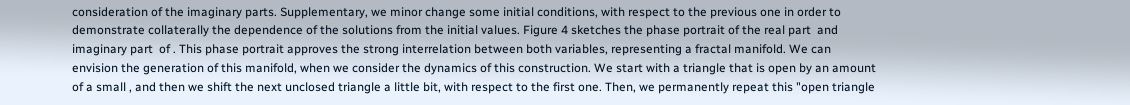consideration of the imaginary parts. Supplementary, we minor change some initial conditions, with respect to the previous one in order to demonstrate collaterally the dependence of the solutions from the initial values. Figure 4 sketches the phase portrait of the real part  and imaginary part  of . This phase portrait approves the strong interrelation between both variables, representing a fractal manifold. We can envision the generation of this manifold, when we consider the dynamics of this construction. We start with a triangle that is open by an amount of a small , and then we shift the next unclosed triangle a little bit, with respect to the first one. Then, we permanently repeat this "open triangle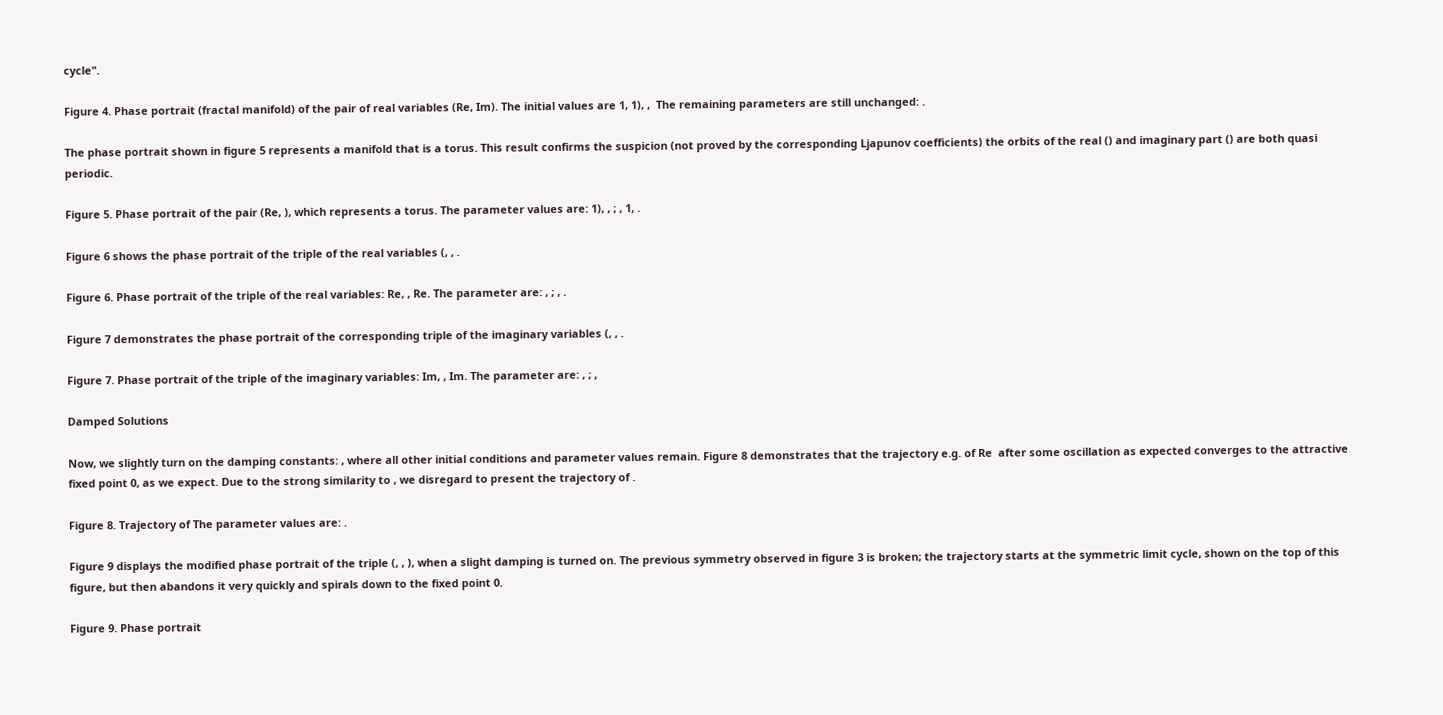cycle".

Figure 4. Phase portrait (fractal manifold) of the pair of real variables (Re, Im). The initial values are 1, 1), ,  The remaining parameters are still unchanged: .

The phase portrait shown in figure 5 represents a manifold that is a torus. This result confirms the suspicion (not proved by the corresponding Ljapunov coefficients) the orbits of the real () and imaginary part () are both quasi periodic.

Figure 5. Phase portrait of the pair (Re, ), which represents a torus. The parameter values are: 1), , ; , 1, .

Figure 6 shows the phase portrait of the triple of the real variables (, , .

Figure 6. Phase portrait of the triple of the real variables: Re, , Re. The parameter are: , ; , .

Figure 7 demonstrates the phase portrait of the corresponding triple of the imaginary variables (, , .

Figure 7. Phase portrait of the triple of the imaginary variables: Im, , Im. The parameter are: , ; ,

Damped Solutions

Now, we slightly turn on the damping constants: , where all other initial conditions and parameter values remain. Figure 8 demonstrates that the trajectory e.g. of Re  after some oscillation as expected converges to the attractive fixed point 0, as we expect. Due to the strong similarity to , we disregard to present the trajectory of .

Figure 8. Trajectory of The parameter values are: .

Figure 9 displays the modified phase portrait of the triple (, , ), when a slight damping is turned on. The previous symmetry observed in figure 3 is broken; the trajectory starts at the symmetric limit cycle, shown on the top of this figure, but then abandons it very quickly and spirals down to the fixed point 0.

Figure 9. Phase portrait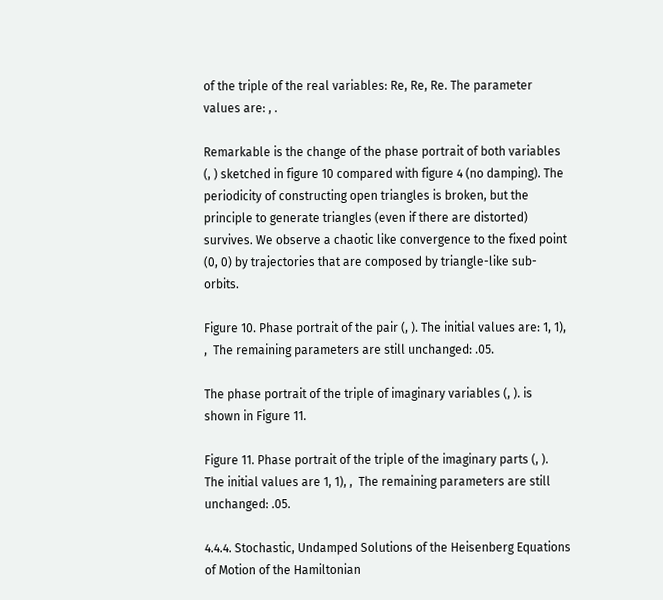of the triple of the real variables: Re, Re, Re. The parameter values are: , .

Remarkable is the change of the phase portrait of both variables (, ) sketched in figure 10 compared with figure 4 (no damping). The periodicity of constructing open triangles is broken, but the principle to generate triangles (even if there are distorted) survives. We observe a chaotic like convergence to the fixed point (0, 0) by trajectories that are composed by triangle-like sub-orbits.

Figure 10. Phase portrait of the pair (, ). The initial values are: 1, 1), ,  The remaining parameters are still unchanged: .05.

The phase portrait of the triple of imaginary variables (, ). is shown in Figure 11.

Figure 11. Phase portrait of the triple of the imaginary parts (, ). The initial values are 1, 1), ,  The remaining parameters are still unchanged: .05.

4.4.4. Stochastic, Undamped Solutions of the Heisenberg Equations of Motion of the Hamiltonian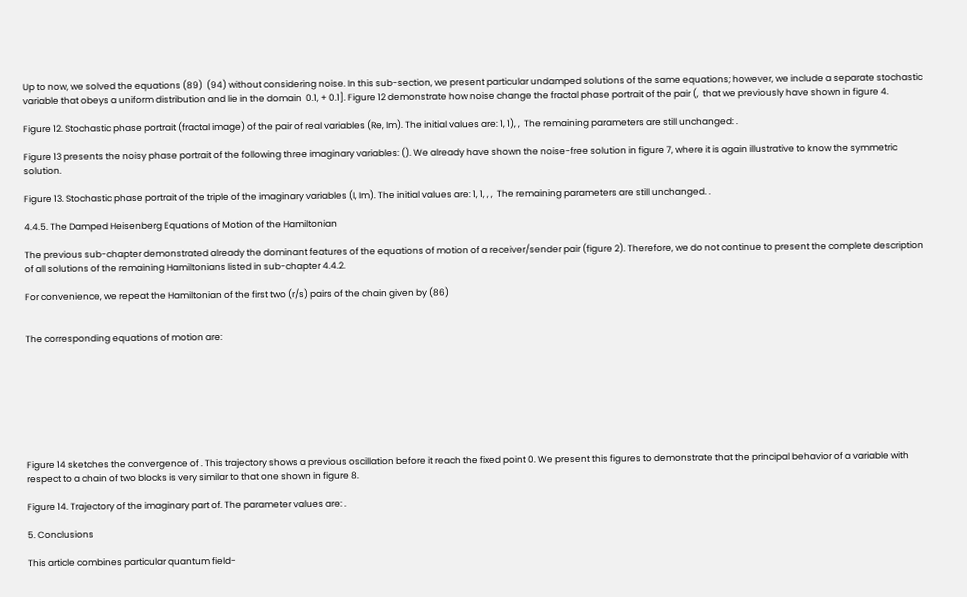Up to now, we solved the equations (89)  (94) without considering noise. In this sub-section, we present particular undamped solutions of the same equations; however, we include a separate stochastic variable that obeys a uniform distribution and lie in the domain  0.1, + 0.1]. Figure 12 demonstrate how noise change the fractal phase portrait of the pair (,  that we previously have shown in figure 4.

Figure 12. Stochastic phase portrait (fractal image) of the pair of real variables (Re, Im). The initial values are: 1, 1), ,  The remaining parameters are still unchanged: .

Figure 13 presents the noisy phase portrait of the following three imaginary variables: (). We already have shown the noise-free solution in figure 7, where it is again illustrative to know the symmetric solution.

Figure 13. Stochastic phase portrait of the triple of the imaginary variables (I, Im). The initial values are: 1, 1, , ,  The remaining parameters are still unchanged. .

4.4.5. The Damped Heisenberg Equations of Motion of the Hamiltonian

The previous sub-chapter demonstrated already the dominant features of the equations of motion of a receiver/sender pair (figure 2). Therefore, we do not continue to present the complete description of all solutions of the remaining Hamiltonians listed in sub-chapter 4.4.2.

For convenience, we repeat the Hamiltonian of the first two (r/s) pairs of the chain given by (86)


The corresponding equations of motion are:








Figure 14 sketches the convergence of . This trajectory shows a previous oscillation before it reach the fixed point 0. We present this figures to demonstrate that the principal behavior of a variable with respect to a chain of two blocks is very similar to that one shown in figure 8.

Figure 14. Trajectory of the imaginary part of. The parameter values are: .

5. Conclusions

This article combines particular quantum field-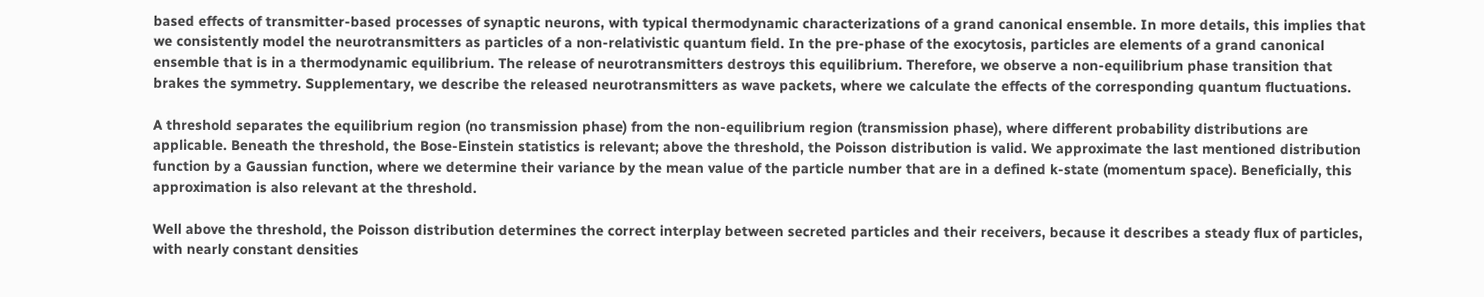based effects of transmitter-based processes of synaptic neurons, with typical thermodynamic characterizations of a grand canonical ensemble. In more details, this implies that we consistently model the neurotransmitters as particles of a non-relativistic quantum field. In the pre-phase of the exocytosis, particles are elements of a grand canonical ensemble that is in a thermodynamic equilibrium. The release of neurotransmitters destroys this equilibrium. Therefore, we observe a non-equilibrium phase transition that brakes the symmetry. Supplementary, we describe the released neurotransmitters as wave packets, where we calculate the effects of the corresponding quantum fluctuations.

A threshold separates the equilibrium region (no transmission phase) from the non-equilibrium region (transmission phase), where different probability distributions are applicable. Beneath the threshold, the Bose-Einstein statistics is relevant; above the threshold, the Poisson distribution is valid. We approximate the last mentioned distribution function by a Gaussian function, where we determine their variance by the mean value of the particle number that are in a defined k-state (momentum space). Beneficially, this approximation is also relevant at the threshold.

Well above the threshold, the Poisson distribution determines the correct interplay between secreted particles and their receivers, because it describes a steady flux of particles, with nearly constant densities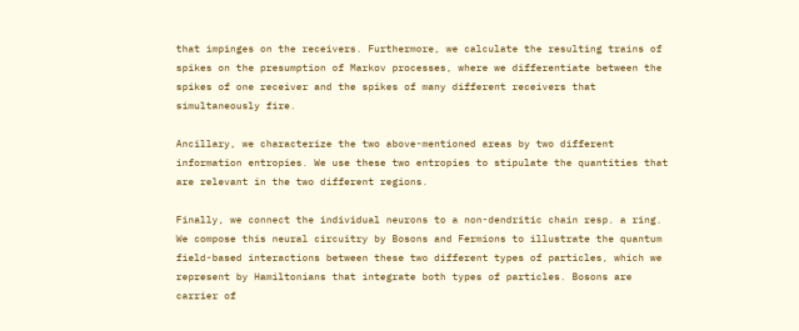that impinges on the receivers. Furthermore, we calculate the resulting trains of spikes on the presumption of Markov processes, where we differentiate between the spikes of one receiver and the spikes of many different receivers that simultaneously fire.

Ancillary, we characterize the two above-mentioned areas by two different information entropies. We use these two entropies to stipulate the quantities that are relevant in the two different regions.

Finally, we connect the individual neurons to a non-dendritic chain resp. a ring. We compose this neural circuitry by Bosons and Fermions to illustrate the quantum field-based interactions between these two different types of particles, which we represent by Hamiltonians that integrate both types of particles. Bosons are carrier of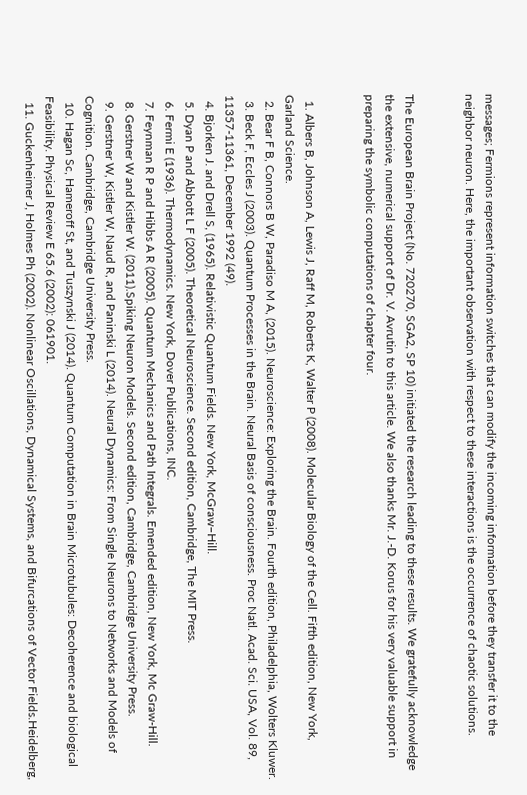messages; Fermions represent information switches that can modify the incoming information before they transfer it to the neighbor neuron. Here, the important observation with respect to these interactions is the occurrence of chaotic solutions.


The European Brain Project (No. 720270, SGA2, SP 10) initiated the research leading to these results. We gratefully acknowledge the extensive, numerical support of Dr. V. Avrutin to this article. We also thanks Mr. J.-D. Korus for his very valuable support in preparing the symbolic computations of chapter four.


  1. Albers B, Johnson A, Lewis J, Raff M, Roberts K, Walter P (2008). Molecular Biology of the Cell. Fifth edition, New York, Garland Science.
  2. Bear F B, Connors B W, Paradiso M A, (2015). Neuroscience: Exploring the Brain. Fourth edition, Philadelphia, Wolters Kluwer.
  3. Beck F, Eccles J (2003). Quantum Processes in the Brain. Neural Basis of consciousness. Proc Natl. Acad. Sci. USA, Vol. 89, 11357-11361, December 1992 (49).
  4. Bjorken J. and Drell S, (1965). Relativistic Quantum Fields. New York, McGraw–Hill.
  5. Dyan P and Abbott L F (2005). Theoretical Neuroscience. Second edition, Cambridge, The MIT Press.
  6. Fermi E (1936). Thermodynamics. New York, Dover Publications, INC.
  7. Feynman R P and Hibbs A R (2005). Quantum Mechanics and Path Integrals. Emended edition, New York, Mc Graw-Hill.
  8. Gerstner W and Kistler W. (2011).Spiking Neuron Models. Second edition, Cambridge, Cambridge University Press.
  9. Gerstner W, Kistler W, Naud R, and Paninski L (2014). Neural Dynamics: From Single Neurons to Networks and Models of Cognition. Cambridge, Cambridge University Press.
  10. Hagan Sc, Hameroff St, and Tuszynski J (2014). Quantum Computation in Brain Microtubules: Decoherence and biological Feasibility. Physical Review E 65.6 (2002): 061901.
  11. Guckenheimer J, Holmes Ph (2002). Nonlinear Oscillations, Dynamical Systems, and Bifurcations of Vector Fields.Heidelberg,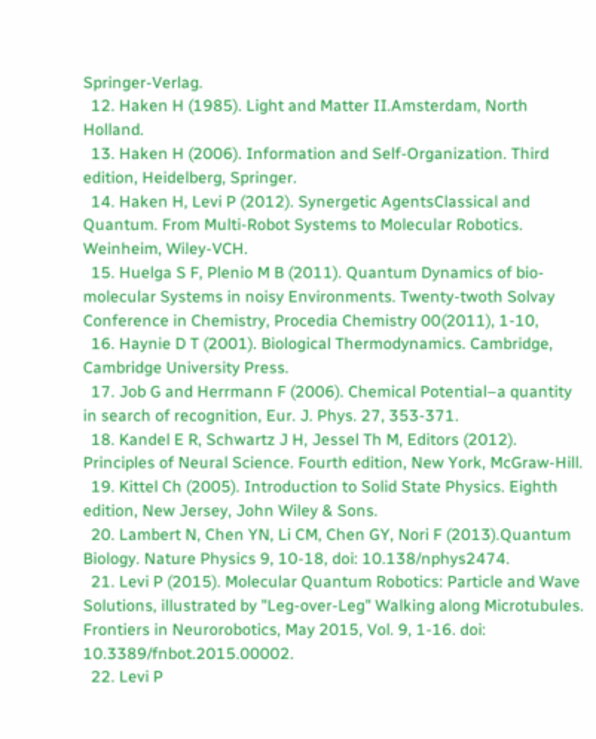Springer-Verlag.
  12. Haken H (1985). Light and Matter II.Amsterdam, North Holland.
  13. Haken H (2006). Information and Self-Organization. Third edition, Heidelberg, Springer.
  14. Haken H, Levi P (2012). Synergetic AgentsClassical and Quantum. From Multi-Robot Systems to Molecular Robotics. Weinheim, Wiley-VCH.
  15. Huelga S F, Plenio M B (2011). Quantum Dynamics of bio-molecular Systems in noisy Environments. Twenty-twoth Solvay Conference in Chemistry, Procedia Chemistry 00(2011), 1-10,
  16. Haynie D T (2001). Biological Thermodynamics. Cambridge, Cambridge University Press.
  17. Job G and Herrmann F (2006). Chemical Potential–a quantity in search of recognition, Eur. J. Phys. 27, 353-371.
  18. Kandel E R, Schwartz J H, Jessel Th M, Editors (2012). Principles of Neural Science. Fourth edition, New York, McGraw-Hill.
  19. Kittel Ch (2005). Introduction to Solid State Physics. Eighth edition, New Jersey, John Wiley & Sons.
  20. Lambert N, Chen YN, Li CM, Chen GY, Nori F (2013).Quantum Biology. Nature Physics 9, 10-18, doi: 10.138/nphys2474.
  21. Levi P (2015). Molecular Quantum Robotics: Particle and Wave Solutions, illustrated by "Leg-over-Leg" Walking along Microtubules. Frontiers in Neurorobotics, May 2015, Vol. 9, 1-16. doi: 10.3389/fnbot.2015.00002.
  22. Levi P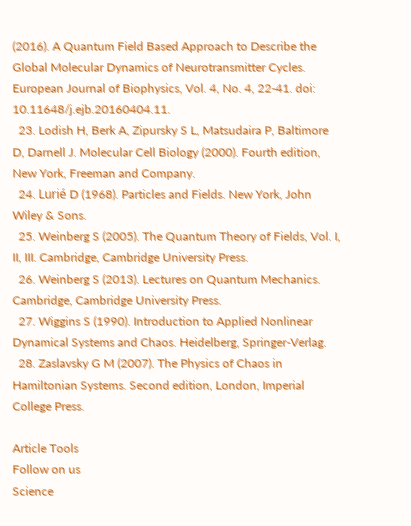(2016). A Quantum Field Based Approach to Describe the Global Molecular Dynamics of Neurotransmitter Cycles. European Journal of Biophysics, Vol. 4, No. 4, 22-41. doi: 10.11648/j.ejb.20160404.11.
  23. Lodish H, Berk A, Zipursky S L, Matsudaira P, Baltimore D, Darnell J. Molecular Cell Biology (2000). Fourth edition, New York, Freeman and Company.
  24. Lurié D (1968). Particles and Fields. New York, John Wiley & Sons.
  25. Weinberg S (2005). The Quantum Theory of Fields, Vol. I, II, III. Cambridge, Cambridge University Press.
  26. Weinberg S (2013). Lectures on Quantum Mechanics. Cambridge, Cambridge University Press.
  27. Wiggins S (1990). Introduction to Applied Nonlinear Dynamical Systems and Chaos. Heidelberg, Springer-Verlag.
  28. Zaslavsky G M (2007). The Physics of Chaos in Hamiltonian Systems. Second edition, London, Imperial College Press.

Article Tools
Follow on us
Science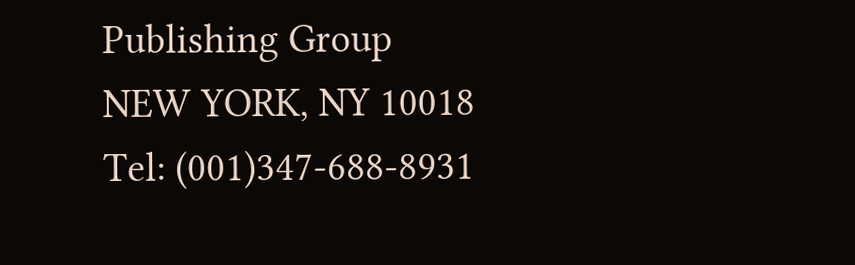Publishing Group
NEW YORK, NY 10018
Tel: (001)347-688-8931